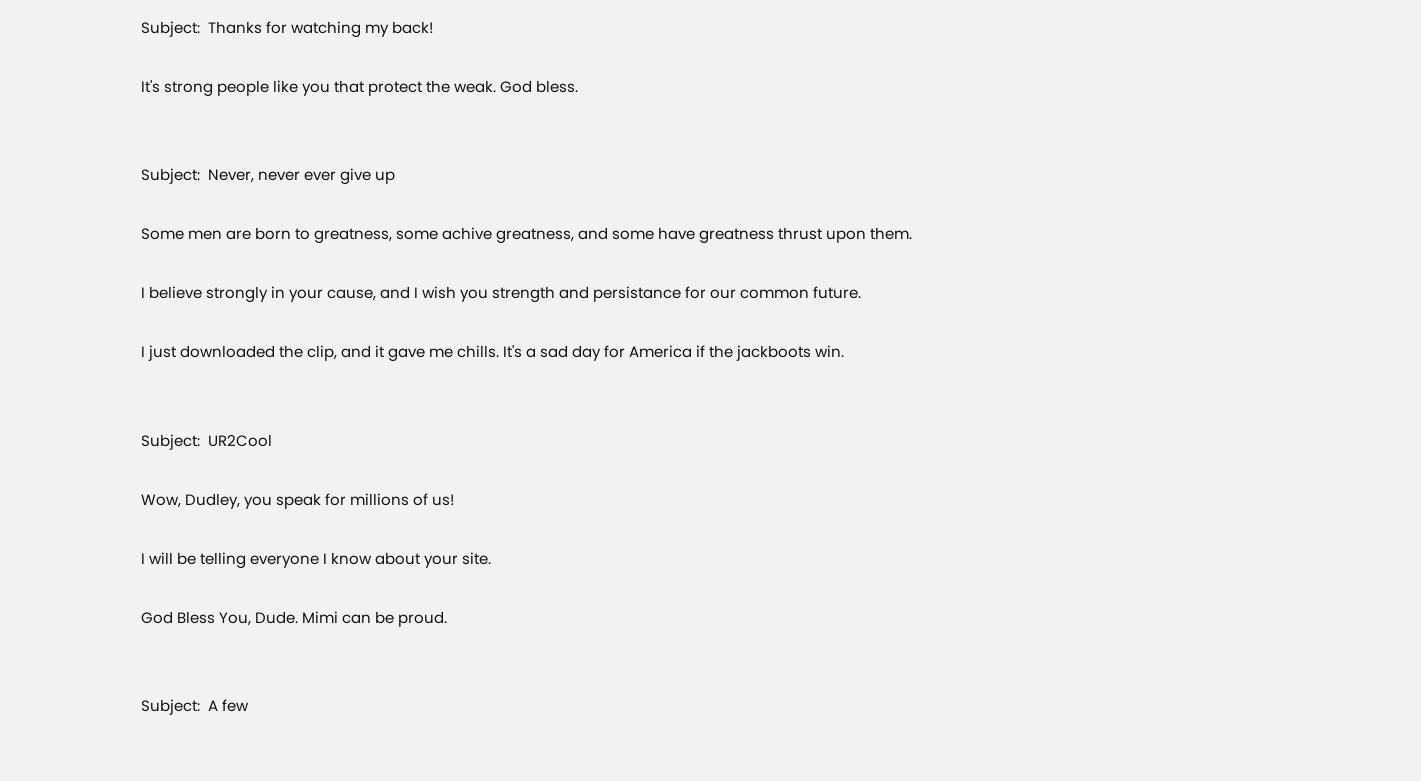Subject:  Thanks for watching my back!

It's strong people like you that protect the weak. God bless.


Subject:  Never, never ever give up

Some men are born to greatness, some achive greatness, and some have greatness thrust upon them.

I believe strongly in your cause, and I wish you strength and persistance for our common future.

I just downloaded the clip, and it gave me chills. It's a sad day for America if the jackboots win.


Subject:  UR2Cool

Wow, Dudley, you speak for millions of us!

I will be telling everyone I know about your site.

God Bless You, Dude. Mimi can be proud.


Subject:  A few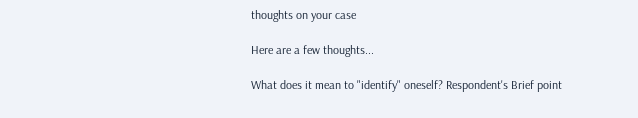thoughts on your case

Here are a few thoughts...

What does it mean to "identify" oneself? Respondent's Brief point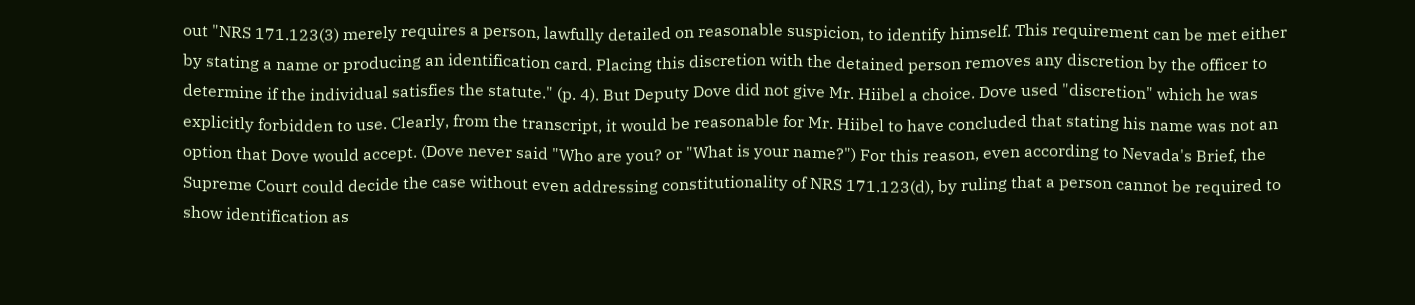out "NRS 171.123(3) merely requires a person, lawfully detailed on reasonable suspicion, to identify himself. This requirement can be met either by stating a name or producing an identification card. Placing this discretion with the detained person removes any discretion by the officer to determine if the individual satisfies the statute." (p. 4). But Deputy Dove did not give Mr. Hiibel a choice. Dove used "discretion" which he was explicitly forbidden to use. Clearly, from the transcript, it would be reasonable for Mr. Hiibel to have concluded that stating his name was not an option that Dove would accept. (Dove never said "Who are you? or "What is your name?") For this reason, even according to Nevada's Brief, the Supreme Court could decide the case without even addressing constitutionality of NRS 171.123(d), by ruling that a person cannot be required to show identification as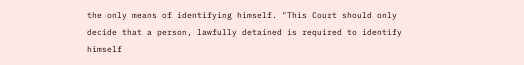the only means of identifying himself. "This Court should only decide that a person, lawfully detained is required to identify himself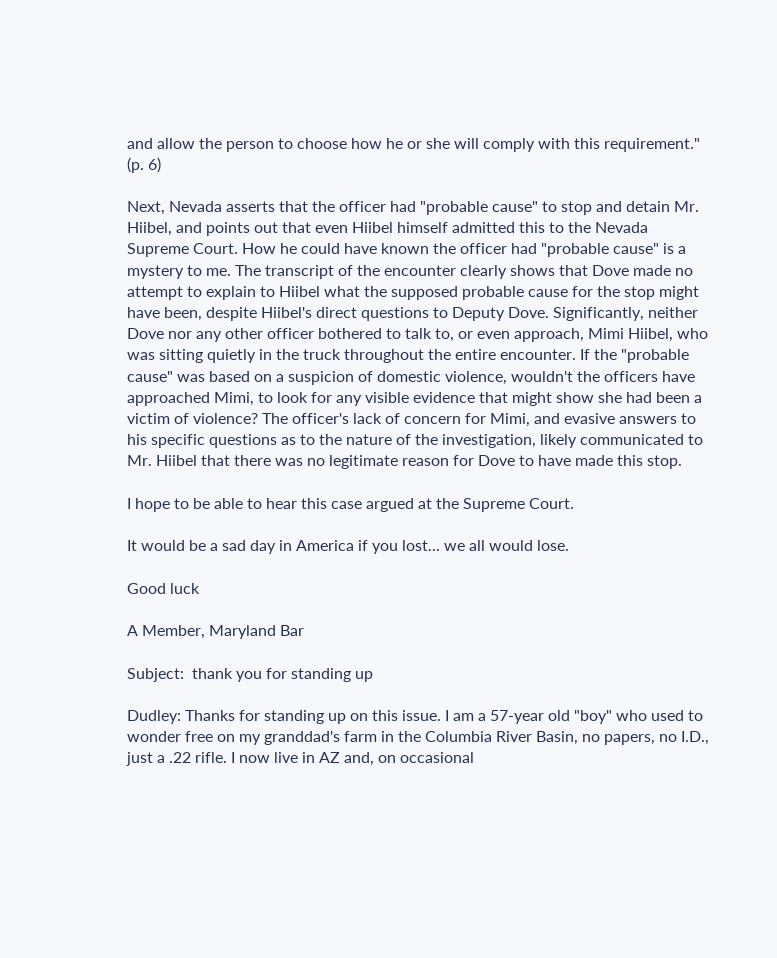and allow the person to choose how he or she will comply with this requirement." (p. 6)

Next, Nevada asserts that the officer had "probable cause" to stop and detain Mr. Hiibel, and points out that even Hiibel himself admitted this to the Nevada Supreme Court. How he could have known the officer had "probable cause" is a mystery to me. The transcript of the encounter clearly shows that Dove made no attempt to explain to Hiibel what the supposed probable cause for the stop might have been, despite Hiibel's direct questions to Deputy Dove. Significantly, neither Dove nor any other officer bothered to talk to, or even approach, Mimi Hiibel, who was sitting quietly in the truck throughout the entire encounter. If the "probable cause" was based on a suspicion of domestic violence, wouldn't the officers have approached Mimi, to look for any visible evidence that might show she had been a victim of violence? The officer's lack of concern for Mimi, and evasive answers to his specific questions as to the nature of the investigation, likely communicated to Mr. Hiibel that there was no legitimate reason for Dove to have made this stop.

I hope to be able to hear this case argued at the Supreme Court.

It would be a sad day in America if you lost... we all would lose.

Good luck

A Member, Maryland Bar

Subject:  thank you for standing up

Dudley: Thanks for standing up on this issue. I am a 57-year old "boy" who used to wonder free on my granddad's farm in the Columbia River Basin, no papers, no I.D., just a .22 rifle. I now live in AZ and, on occasional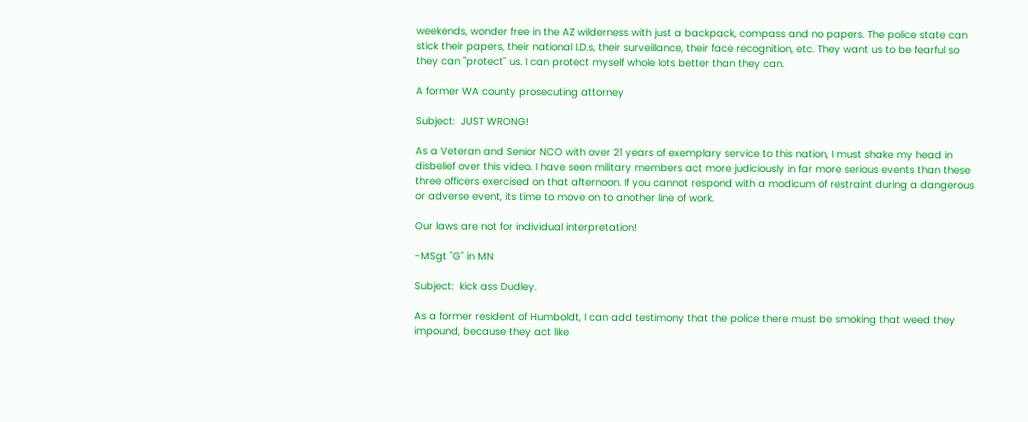weekends, wonder free in the AZ wilderness with just a backpack, compass and no papers. The police state can stick their papers, their national I.D.s, their surveillance, their face recognition, etc. They want us to be fearful so they can "protect" us. I can protect myself whole lots better than they can.

A former WA county prosecuting attorney

Subject:  JUST WRONG!

As a Veteran and Senior NCO with over 21 years of exemplary service to this nation, I must shake my head in disbelief over this video. I have seen military members act more judiciously in far more serious events than these three officers exercised on that afternoon. If you cannot respond with a modicum of restraint during a dangerous or adverse event, its time to move on to another line of work.

Our laws are not for individual interpretation!

-MSgt "G" in MN

Subject:  kick ass Dudley.

As a former resident of Humboldt, I can add testimony that the police there must be smoking that weed they impound, because they act like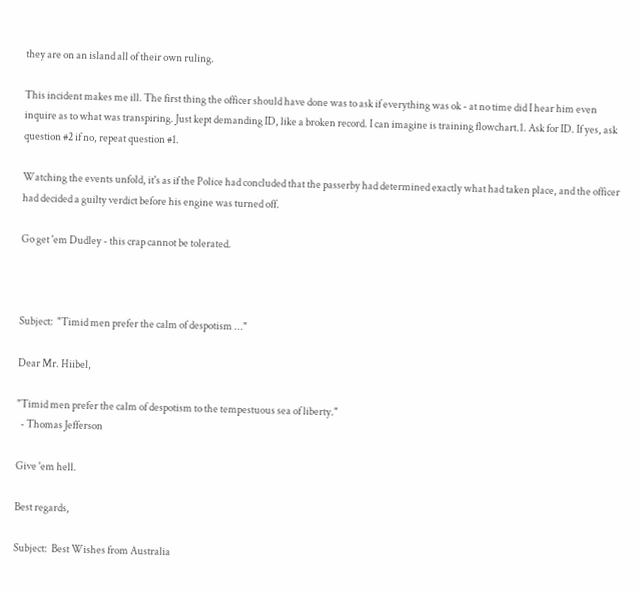they are on an island all of their own ruling.

This incident makes me ill. The first thing the officer should have done was to ask if everything was ok - at no time did I hear him even inquire as to what was transpiring. Just kept demanding ID, like a broken record. I can imagine is training flowchart.1. Ask for ID. If yes, ask question #2 if no, repeat question #1.

Watching the events unfold, it's as if the Police had concluded that the passerby had determined exactly what had taken place, and the officer had decided a guilty verdict before his engine was turned off.

Go get 'em Dudley - this crap cannot be tolerated.



Subject:  "Timid men prefer the calm of despotism ..."

Dear Mr. Hiibel,

"Timid men prefer the calm of despotism to the tempestuous sea of liberty."
  - Thomas Jefferson

Give 'em hell.

Best regards,

Subject:  Best Wishes from Australia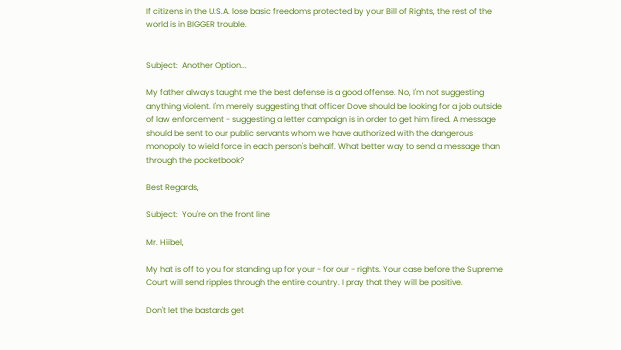If citizens in the U.S.A. lose basic freedoms protected by your Bill of Rights, the rest of the world is in BIGGER trouble.


Subject:  Another Option...

My father always taught me the best defense is a good offense. No, I'm not suggesting anything violent. I'm merely suggesting that officer Dove should be looking for a job outside of law enforcement - suggesting a letter campaign is in order to get him fired. A message should be sent to our public servants whom we have authorized with the dangerous monopoly to wield force in each person's behalf. What better way to send a message than through the pocketbook?

Best Regards,

Subject:  You're on the front line

Mr. Hiibel,

My hat is off to you for standing up for your - for our - rights. Your case before the Supreme Court will send ripples through the entire country. I pray that they will be positive.

Don't let the bastards get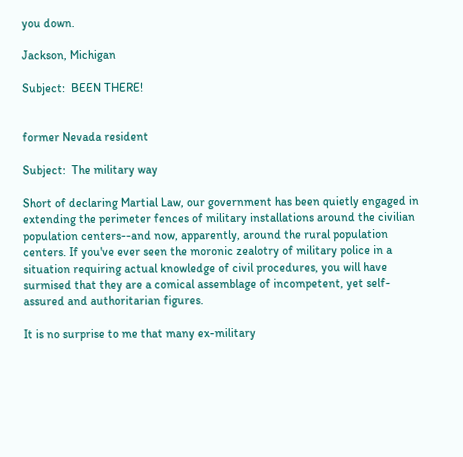you down.

Jackson, Michigan

Subject:  BEEN THERE!


former Nevada resident

Subject:  The military way

Short of declaring Martial Law, our government has been quietly engaged in extending the perimeter fences of military installations around the civilian population centers--and now, apparently, around the rural population centers. If you've ever seen the moronic zealotry of military police in a situation requiring actual knowledge of civil procedures, you will have surmised that they are a comical assemblage of incompetent, yet self-assured and authoritarian figures.

It is no surprise to me that many ex-military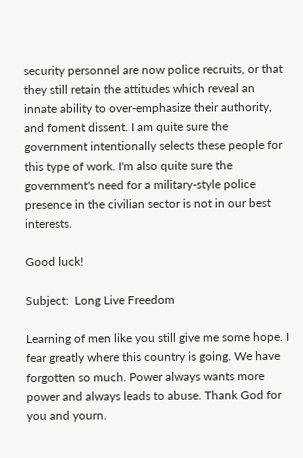security personnel are now police recruits, or that they still retain the attitudes which reveal an innate ability to over-emphasize their authority, and foment dissent. I am quite sure the government intentionally selects these people for this type of work. I'm also quite sure the government's need for a military-style police presence in the civilian sector is not in our best interests.

Good luck!

Subject:  Long Live Freedom

Learning of men like you still give me some hope. I fear greatly where this country is going. We have forgotten so much. Power always wants more power and always leads to abuse. Thank God for you and yourn.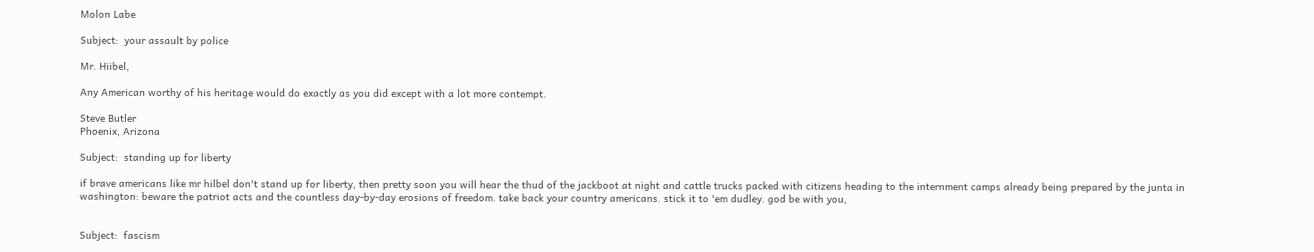Molon Labe

Subject:  your assault by police

Mr. Hiibel,

Any American worthy of his heritage would do exactly as you did except with a lot more contempt.

Steve Butler
Phoenix, Arizona

Subject:  standing up for liberty

if brave americans like mr hilbel don't stand up for liberty, then pretty soon you will hear the thud of the jackboot at night and cattle trucks packed with citizens heading to the internment camps already being prepared by the junta in washington: beware the patriot acts and the countless day-by-day erosions of freedom. take back your country americans. stick it to 'em dudley. god be with you,


Subject:  fascism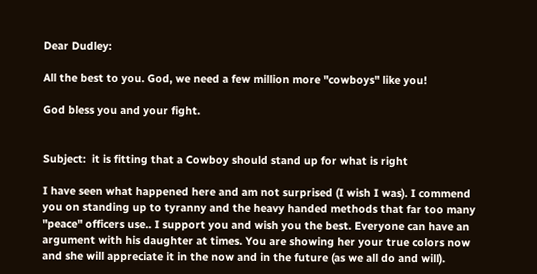Dear Dudley:

All the best to you. God, we need a few million more "cowboys" like you!

God bless you and your fight.


Subject:  it is fitting that a Cowboy should stand up for what is right

I have seen what happened here and am not surprised (I wish I was). I commend you on standing up to tyranny and the heavy handed methods that far too many "peace" officers use.. I support you and wish you the best. Everyone can have an argument with his daughter at times. You are showing her your true colors now and she will appreciate it in the now and in the future (as we all do and will).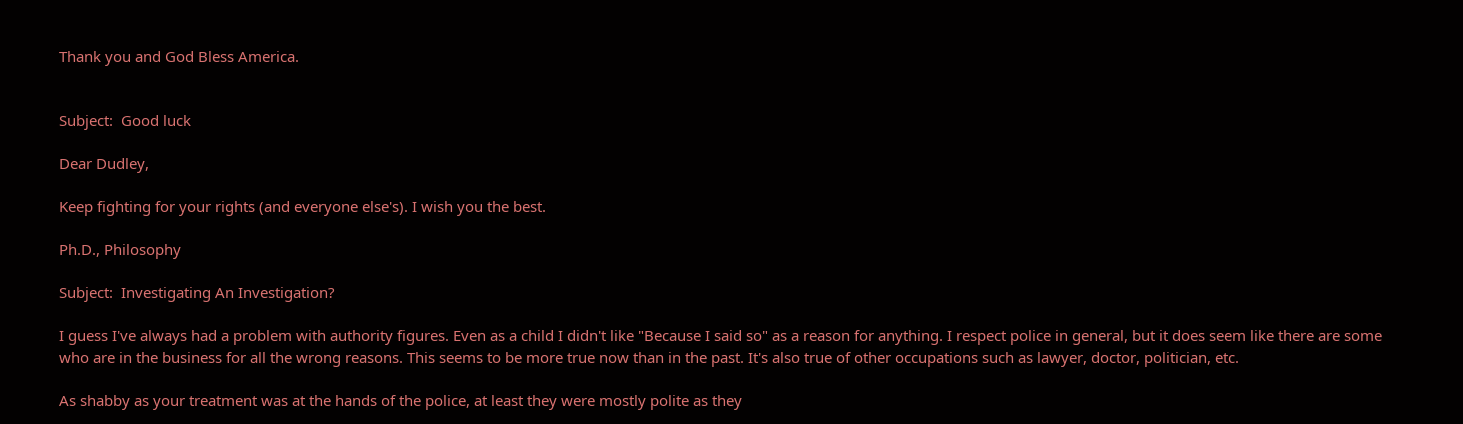Thank you and God Bless America.


Subject:  Good luck

Dear Dudley,

Keep fighting for your rights (and everyone else's). I wish you the best.

Ph.D., Philosophy

Subject:  Investigating An Investigation?

I guess I've always had a problem with authority figures. Even as a child I didn't like "Because I said so" as a reason for anything. I respect police in general, but it does seem like there are some who are in the business for all the wrong reasons. This seems to be more true now than in the past. It's also true of other occupations such as lawyer, doctor, politician, etc.

As shabby as your treatment was at the hands of the police, at least they were mostly polite as they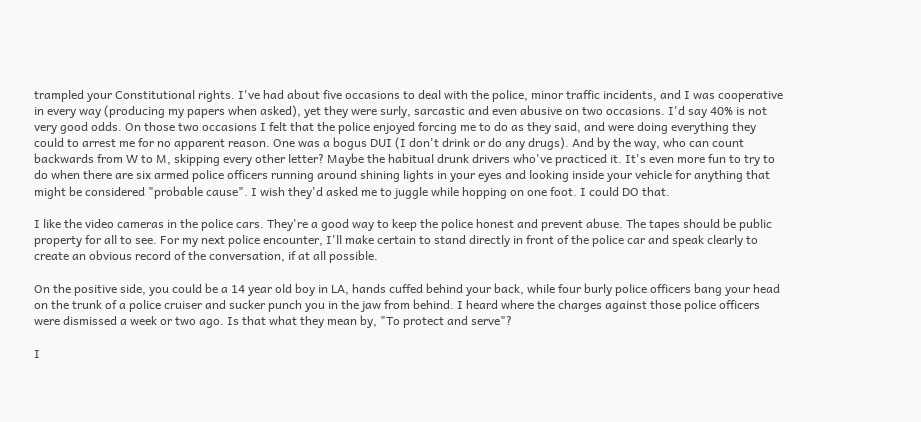trampled your Constitutional rights. I've had about five occasions to deal with the police, minor traffic incidents, and I was cooperative in every way (producing my papers when asked), yet they were surly, sarcastic and even abusive on two occasions. I'd say 40% is not very good odds. On those two occasions I felt that the police enjoyed forcing me to do as they said, and were doing everything they could to arrest me for no apparent reason. One was a bogus DUI (I don't drink or do any drugs). And by the way, who can count backwards from W to M, skipping every other letter? Maybe the habitual drunk drivers who've practiced it. It's even more fun to try to do when there are six armed police officers running around shining lights in your eyes and looking inside your vehicle for anything that might be considered "probable cause". I wish they'd asked me to juggle while hopping on one foot. I could DO that.

I like the video cameras in the police cars. They're a good way to keep the police honest and prevent abuse. The tapes should be public property for all to see. For my next police encounter, I'll make certain to stand directly in front of the police car and speak clearly to create an obvious record of the conversation, if at all possible.

On the positive side, you could be a 14 year old boy in LA, hands cuffed behind your back, while four burly police officers bang your head on the trunk of a police cruiser and sucker punch you in the jaw from behind. I heard where the charges against those police officers were dismissed a week or two ago. Is that what they mean by, "To protect and serve"?

I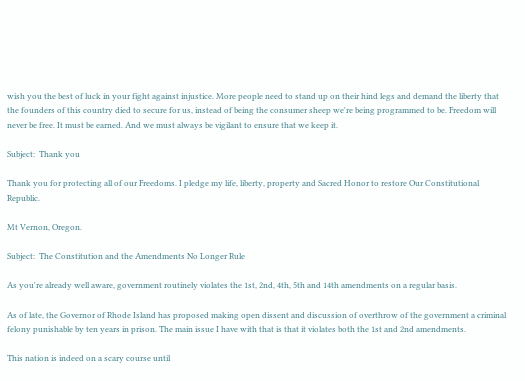wish you the best of luck in your fight against injustice. More people need to stand up on their hind legs and demand the liberty that the founders of this country died to secure for us, instead of being the consumer sheep we're being programmed to be. Freedom will never be free. It must be earned. And we must always be vigilant to ensure that we keep it.

Subject:  Thank you

Thank you for protecting all of our Freedoms. I pledge my life, liberty, property and Sacred Honor to restore Our Constitutional Republic.

Mt Vernon, Oregon.

Subject:  The Constitution and the Amendments No Longer Rule

As you're already well aware, government routinely violates the 1st, 2nd, 4th, 5th and 14th amendments on a regular basis.

As of late, the Governor of Rhode Island has proposed making open dissent and discussion of overthrow of the government a criminal felony punishable by ten years in prison. The main issue I have with that is that it violates both the 1st and 2nd amendments.

This nation is indeed on a scary course until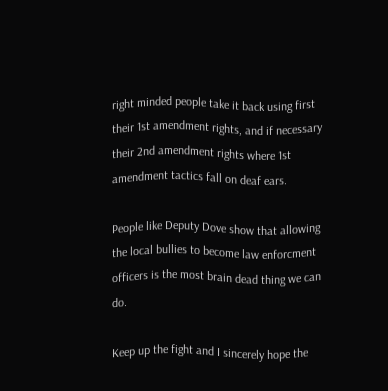right minded people take it back using first their 1st amendment rights, and if necessary their 2nd amendment rights where 1st amendment tactics fall on deaf ears.

People like Deputy Dove show that allowing the local bullies to become law enforcment officers is the most brain dead thing we can do.

Keep up the fight and I sincerely hope the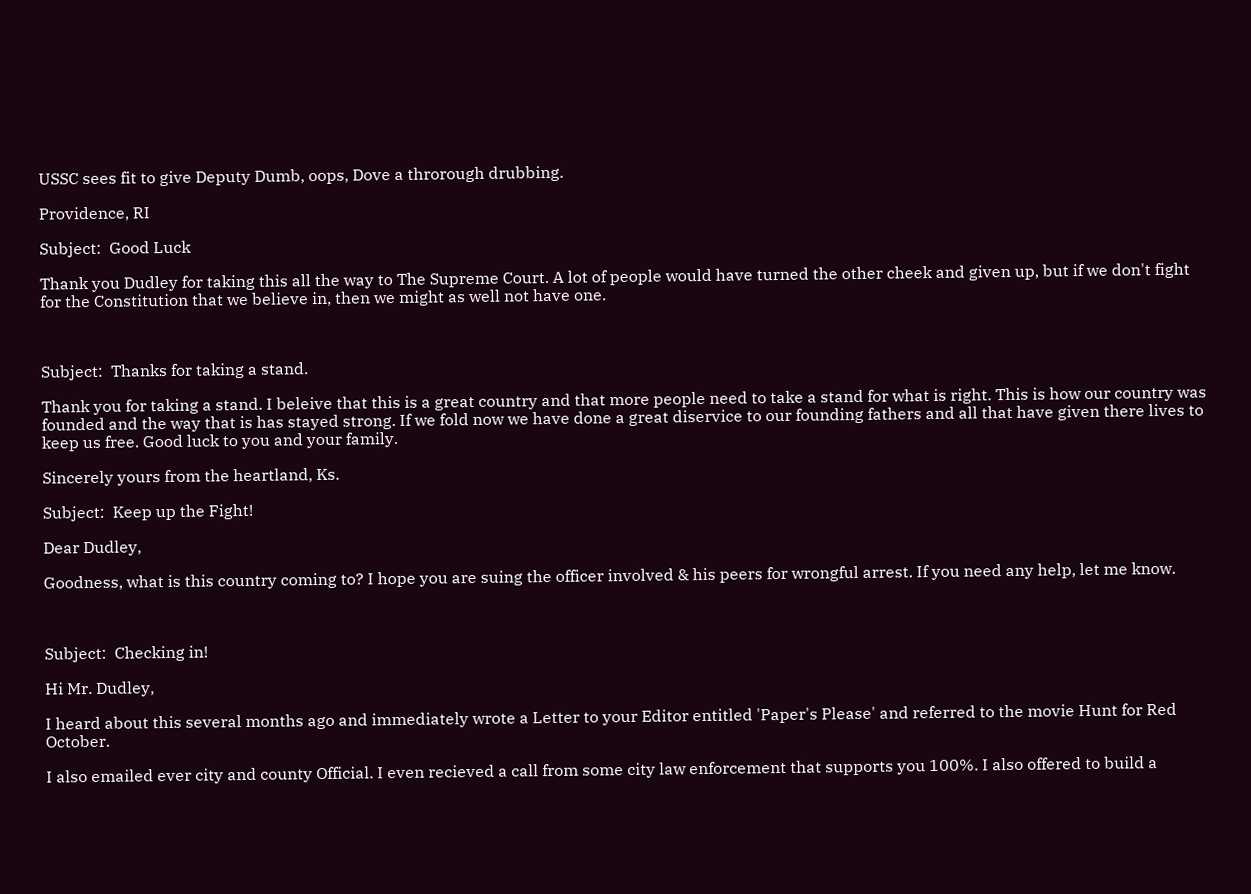USSC sees fit to give Deputy Dumb, oops, Dove a throrough drubbing.

Providence, RI

Subject:  Good Luck

Thank you Dudley for taking this all the way to The Supreme Court. A lot of people would have turned the other cheek and given up, but if we don't fight for the Constitution that we believe in, then we might as well not have one.



Subject:  Thanks for taking a stand.

Thank you for taking a stand. I beleive that this is a great country and that more people need to take a stand for what is right. This is how our country was founded and the way that is has stayed strong. If we fold now we have done a great diservice to our founding fathers and all that have given there lives to keep us free. Good luck to you and your family.

Sincerely yours from the heartland, Ks.

Subject:  Keep up the Fight!

Dear Dudley,

Goodness, what is this country coming to? I hope you are suing the officer involved & his peers for wrongful arrest. If you need any help, let me know.



Subject:  Checking in!

Hi Mr. Dudley,

I heard about this several months ago and immediately wrote a Letter to your Editor entitled 'Paper's Please' and referred to the movie Hunt for Red October.

I also emailed ever city and county Official. I even recieved a call from some city law enforcement that supports you 100%. I also offered to build a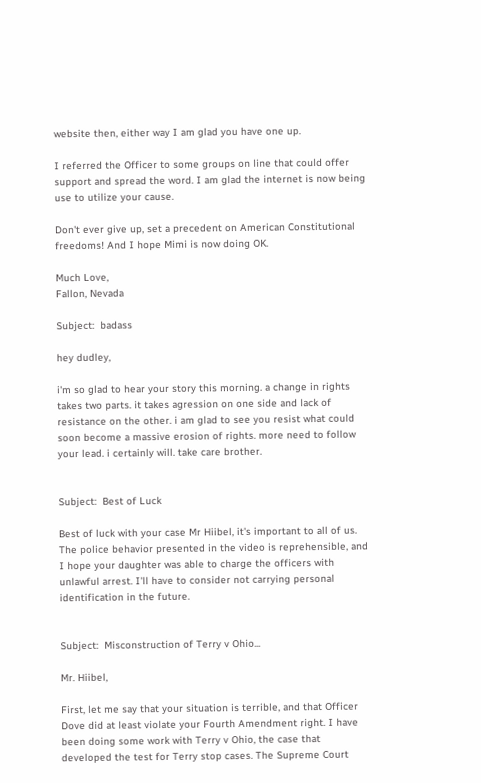website then, either way I am glad you have one up.

I referred the Officer to some groups on line that could offer support and spread the word. I am glad the internet is now being use to utilize your cause.

Don't ever give up, set a precedent on American Constitutional freedoms! And I hope Mimi is now doing OK.

Much Love,
Fallon, Nevada

Subject:  badass

hey dudley,

i'm so glad to hear your story this morning. a change in rights takes two parts. it takes agression on one side and lack of resistance on the other. i am glad to see you resist what could soon become a massive erosion of rights. more need to follow your lead. i certainly will. take care brother.


Subject:  Best of Luck

Best of luck with your case Mr Hiibel, it's important to all of us. The police behavior presented in the video is reprehensible, and I hope your daughter was able to charge the officers with unlawful arrest. I'll have to consider not carrying personal identification in the future.


Subject:  Misconstruction of Terry v Ohio...

Mr. Hiibel,

First, let me say that your situation is terrible, and that Officer Dove did at least violate your Fourth Amendment right. I have been doing some work with Terry v Ohio, the case that developed the test for Terry stop cases. The Supreme Court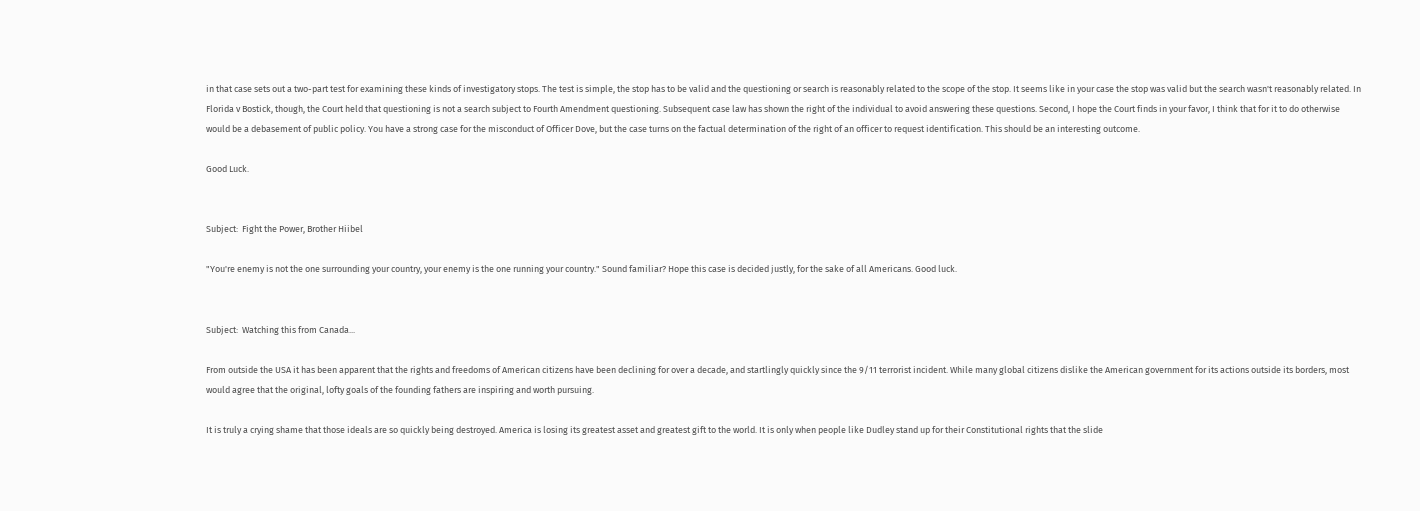in that case sets out a two-part test for examining these kinds of investigatory stops. The test is simple, the stop has to be valid and the questioning or search is reasonably related to the scope of the stop. It seems like in your case the stop was valid but the search wasn't reasonably related. In Florida v Bostick, though, the Court held that questioning is not a search subject to Fourth Amendment questioning. Subsequent case law has shown the right of the individual to avoid answering these questions. Second, I hope the Court finds in your favor, I think that for it to do otherwise would be a debasement of public policy. You have a strong case for the misconduct of Officer Dove, but the case turns on the factual determination of the right of an officer to request identification. This should be an interesting outcome.

Good Luck.


Subject:  Fight the Power, Brother Hiibel

"You're enemy is not the one surrounding your country, your enemy is the one running your country." Sound familiar? Hope this case is decided justly, for the sake of all Americans. Good luck.


Subject:  Watching this from Canada...

From outside the USA it has been apparent that the rights and freedoms of American citizens have been declining for over a decade, and startlingly quickly since the 9/11 terrorist incident. While many global citizens dislike the American government for its actions outside its borders, most would agree that the original, lofty goals of the founding fathers are inspiring and worth pursuing.

It is truly a crying shame that those ideals are so quickly being destroyed. America is losing its greatest asset and greatest gift to the world. It is only when people like Dudley stand up for their Constitutional rights that the slide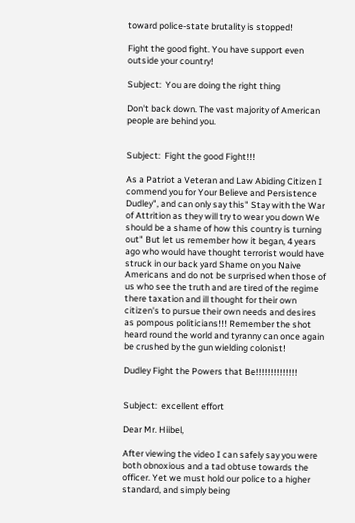toward police-state brutality is stopped!

Fight the good fight. You have support even outside your country!

Subject:  You are doing the right thing

Don't back down. The vast majority of American people are behind you.


Subject:  Fight the good Fight!!!

As a Patriot a Veteran and Law Abiding Citizen I commend you for Your Believe and Persistence Dudley", and can only say this" Stay with the War of Attrition as they will try to wear you down We should be a shame of how this country is turning out" But let us remember how it began, 4 years ago who would have thought terrorist would have struck in our back yard Shame on you Naive Americans and do not be surprised when those of us who see the truth and are tired of the regime there taxation and ill thought for their own citizen's to pursue their own needs and desires as pompous politicians!!! Remember the shot heard round the world and tyranny can once again be crushed by the gun wielding colonist!

Dudley Fight the Powers that Be!!!!!!!!!!!!!!


Subject:  excellent effort

Dear Mr. Hiibel,

After viewing the video I can safely say you were both obnoxious and a tad obtuse towards the officer. Yet we must hold our police to a higher standard, and simply being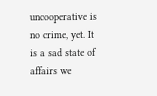uncooperative is no crime, yet. It is a sad state of affairs we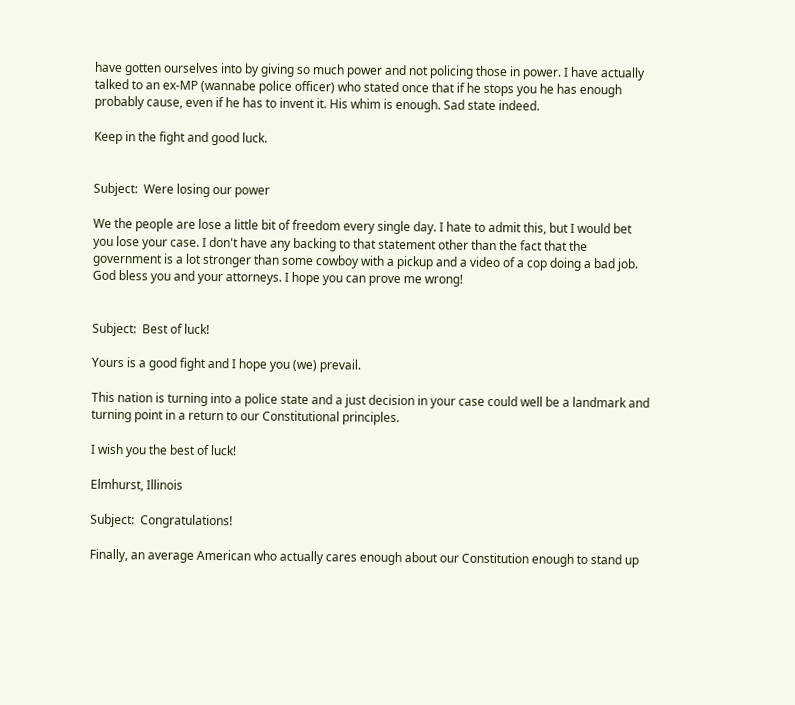have gotten ourselves into by giving so much power and not policing those in power. I have actually talked to an ex-MP (wannabe police officer) who stated once that if he stops you he has enough probably cause, even if he has to invent it. His whim is enough. Sad state indeed.

Keep in the fight and good luck.


Subject:  Were losing our power

We the people are lose a little bit of freedom every single day. I hate to admit this, but I would bet you lose your case. I don't have any backing to that statement other than the fact that the government is a lot stronger than some cowboy with a pickup and a video of a cop doing a bad job. God bless you and your attorneys. I hope you can prove me wrong!


Subject:  Best of luck!

Yours is a good fight and I hope you (we) prevail.

This nation is turning into a police state and a just decision in your case could well be a landmark and turning point in a return to our Constitutional principles.

I wish you the best of luck!

Elmhurst, Illinois

Subject:  Congratulations!

Finally, an average American who actually cares enough about our Constitution enough to stand up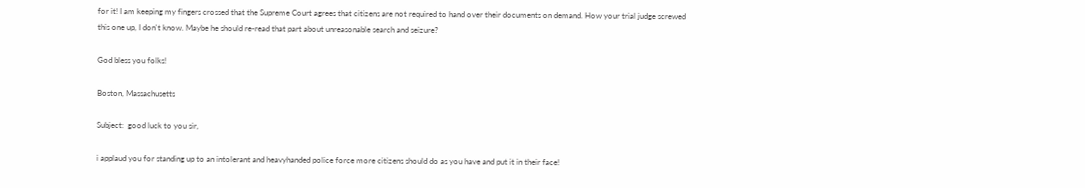for it! I am keeping my fingers crossed that the Supreme Court agrees that citizens are not required to hand over their documents on demand. How your trial judge screwed this one up, I don't know. Maybe he should re-read that part about unreasonable search and seizure?

God bless you folks!

Boston, Massachusetts

Subject:  good luck to you sir,

i applaud you for standing up to an intolerant and heavyhanded police force more citizens should do as you have and put it in their face!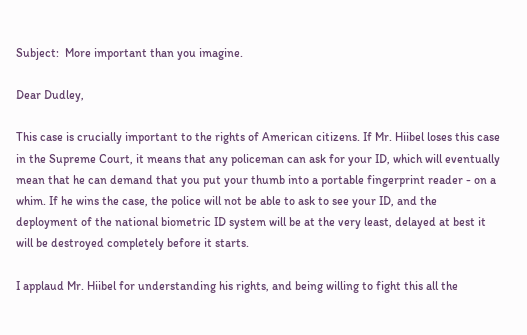Subject:  More important than you imagine.

Dear Dudley,

This case is crucially important to the rights of American citizens. If Mr. Hiibel loses this case in the Supreme Court, it means that any policeman can ask for your ID, which will eventually mean that he can demand that you put your thumb into a portable fingerprint reader - on a whim. If he wins the case, the police will not be able to ask to see your ID, and the deployment of the national biometric ID system will be at the very least, delayed at best it will be destroyed completely before it starts.

I applaud Mr. Hiibel for understanding his rights, and being willing to fight this all the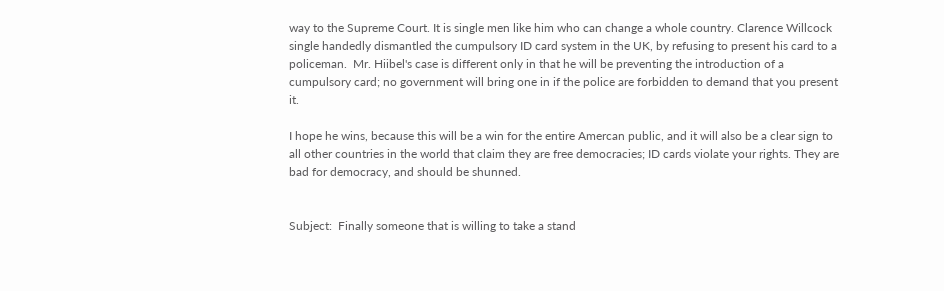way to the Supreme Court. It is single men like him who can change a whole country. Clarence Willcock single handedly dismantled the cumpulsory ID card system in the UK, by refusing to present his card to a policeman.  Mr. Hiibel's case is different only in that he will be preventing the introduction of a cumpulsory card; no government will bring one in if the police are forbidden to demand that you present it.

I hope he wins, because this will be a win for the entire Amercan public, and it will also be a clear sign to all other countries in the world that claim they are free democracies; ID cards violate your rights. They are bad for democracy, and should be shunned.


Subject:  Finally someone that is willing to take a stand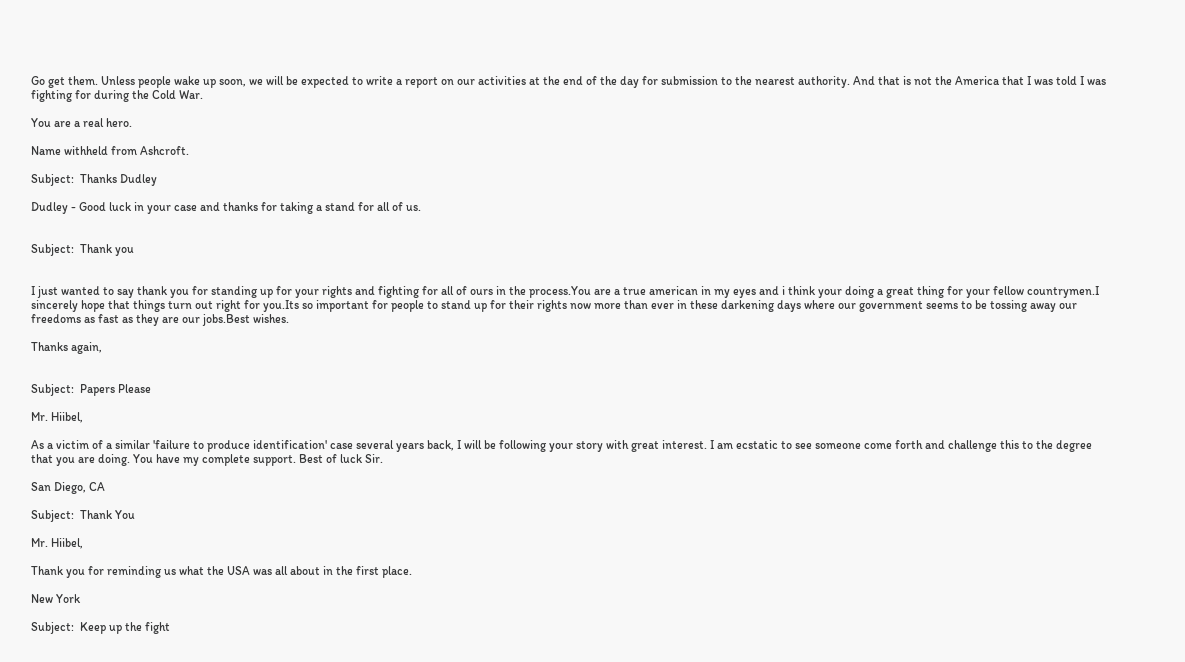Go get them. Unless people wake up soon, we will be expected to write a report on our activities at the end of the day for submission to the nearest authority. And that is not the America that I was told I was fighting for during the Cold War.

You are a real hero.

Name withheld from Ashcroft.

Subject:  Thanks Dudley

Dudley - Good luck in your case and thanks for taking a stand for all of us.


Subject:  Thank you


I just wanted to say thank you for standing up for your rights and fighting for all of ours in the process.You are a true american in my eyes and i think your doing a great thing for your fellow countrymen.I sincerely hope that things turn out right for you.Its so important for people to stand up for their rights now more than ever in these darkening days where our government seems to be tossing away our freedoms as fast as they are our jobs.Best wishes.

Thanks again,


Subject:  Papers Please

Mr. Hiibel,

As a victim of a similar 'failure to produce identification' case several years back, I will be following your story with great interest. I am ecstatic to see someone come forth and challenge this to the degree that you are doing. You have my complete support. Best of luck Sir.

San Diego, CA

Subject:  Thank You

Mr. Hiibel,

Thank you for reminding us what the USA was all about in the first place.

New York

Subject:  Keep up the fight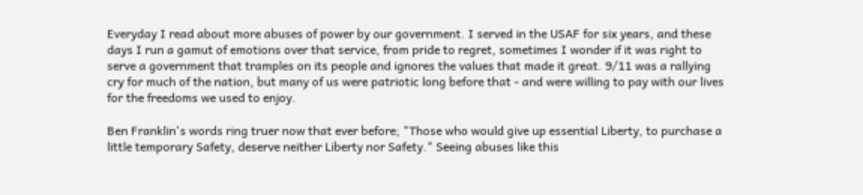Everyday I read about more abuses of power by our government. I served in the USAF for six years, and these days I run a gamut of emotions over that service, from pride to regret, sometimes I wonder if it was right to serve a government that tramples on its people and ignores the values that made it great. 9/11 was a rallying cry for much of the nation, but many of us were patriotic long before that - and were willing to pay with our lives for the freedoms we used to enjoy.

Ben Franklin's words ring truer now that ever before; "Those who would give up essential Liberty, to purchase a little temporary Safety, deserve neither Liberty nor Safety." Seeing abuses like this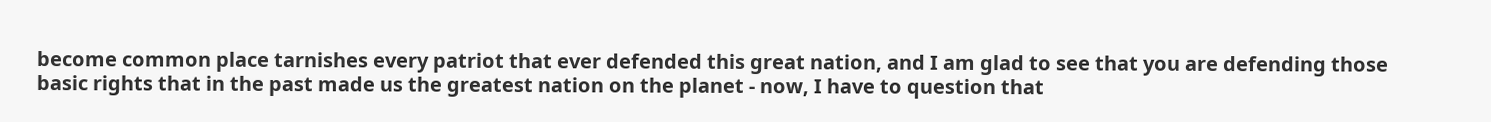become common place tarnishes every patriot that ever defended this great nation, and I am glad to see that you are defending those basic rights that in the past made us the greatest nation on the planet - now, I have to question that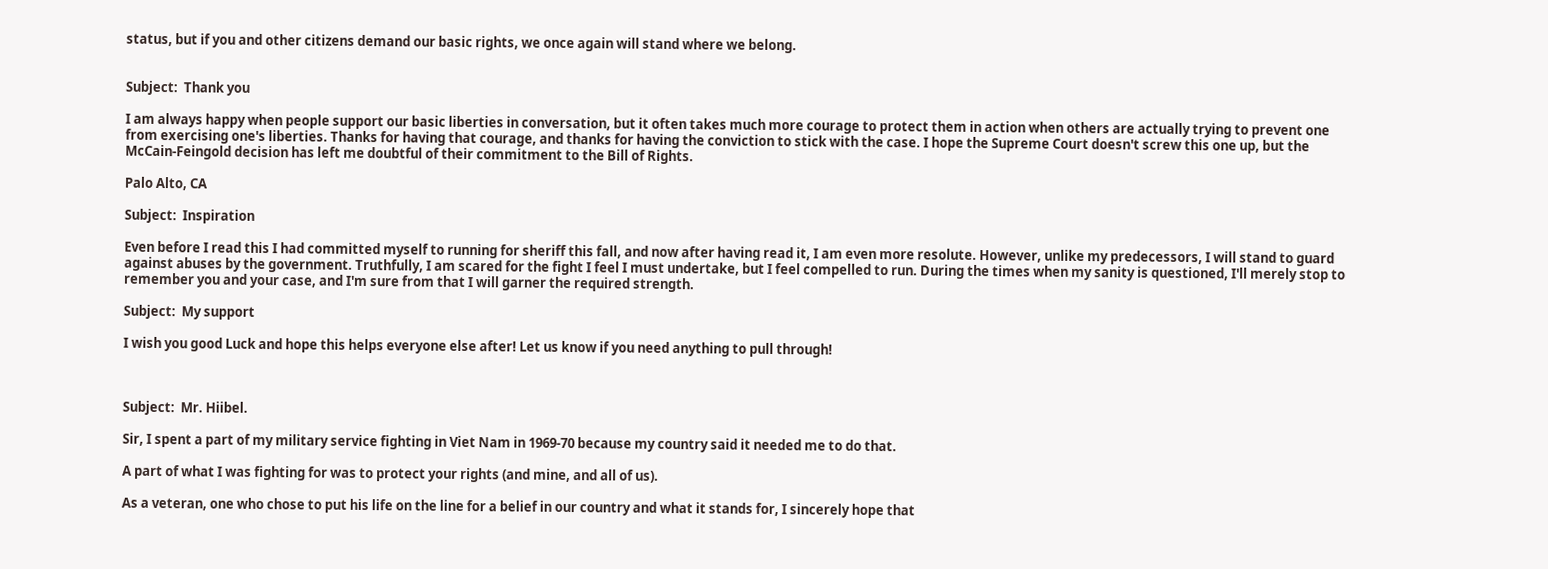status, but if you and other citizens demand our basic rights, we once again will stand where we belong.


Subject:  Thank you

I am always happy when people support our basic liberties in conversation, but it often takes much more courage to protect them in action when others are actually trying to prevent one from exercising one's liberties. Thanks for having that courage, and thanks for having the conviction to stick with the case. I hope the Supreme Court doesn't screw this one up, but the McCain-Feingold decision has left me doubtful of their commitment to the Bill of Rights.

Palo Alto, CA

Subject:  Inspiration

Even before I read this I had committed myself to running for sheriff this fall, and now after having read it, I am even more resolute. However, unlike my predecessors, I will stand to guard against abuses by the government. Truthfully, I am scared for the fight I feel I must undertake, but I feel compelled to run. During the times when my sanity is questioned, I'll merely stop to remember you and your case, and I'm sure from that I will garner the required strength.

Subject:  My support

I wish you good Luck and hope this helps everyone else after! Let us know if you need anything to pull through!



Subject:  Mr. Hiibel.

Sir, I spent a part of my military service fighting in Viet Nam in 1969-70 because my country said it needed me to do that.

A part of what I was fighting for was to protect your rights (and mine, and all of us).

As a veteran, one who chose to put his life on the line for a belief in our country and what it stands for, I sincerely hope that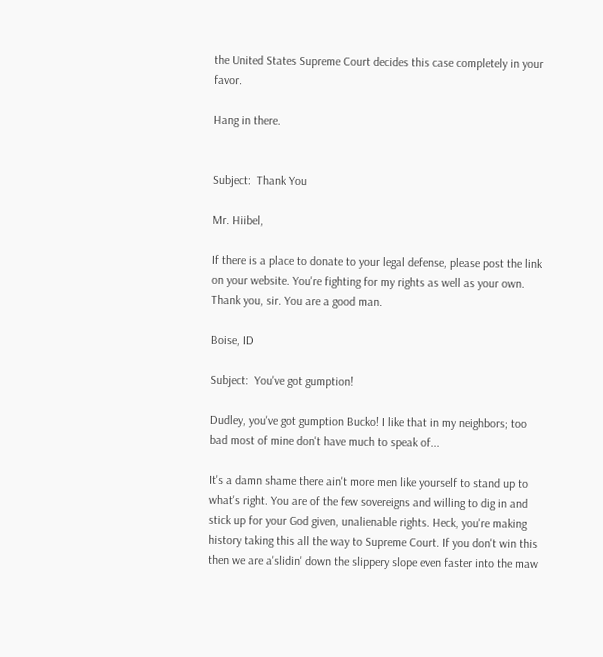the United States Supreme Court decides this case completely in your favor.

Hang in there.


Subject:  Thank You

Mr. Hiibel,

If there is a place to donate to your legal defense, please post the link on your website. You're fighting for my rights as well as your own. Thank you, sir. You are a good man.

Boise, ID

Subject:  You've got gumption!

Dudley, you've got gumption Bucko! I like that in my neighbors; too bad most of mine don't have much to speak of...

It's a damn shame there ain't more men like yourself to stand up to what's right. You are of the few sovereigns and willing to dig in and stick up for your God given, unalienable rights. Heck, you're making history taking this all the way to Supreme Court. If you don't win this then we are a'slidin' down the slippery slope even faster into the maw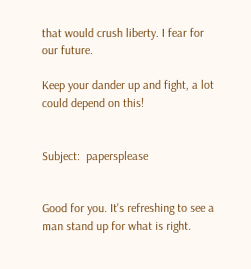that would crush liberty. I fear for our future.

Keep your dander up and fight, a lot could depend on this!


Subject:  papersplease


Good for you. It's refreshing to see a man stand up for what is right.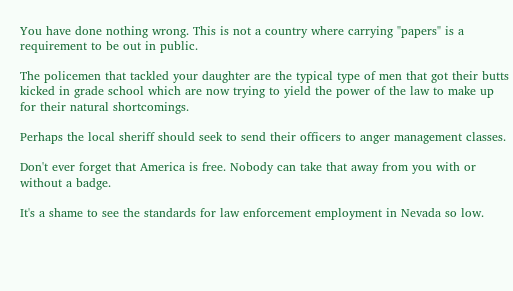You have done nothing wrong. This is not a country where carrying "papers" is a requirement to be out in public.

The policemen that tackled your daughter are the typical type of men that got their butts kicked in grade school which are now trying to yield the power of the law to make up for their natural shortcomings.

Perhaps the local sheriff should seek to send their officers to anger management classes.

Don't ever forget that America is free. Nobody can take that away from you with or without a badge.

It's a shame to see the standards for law enforcement employment in Nevada so low.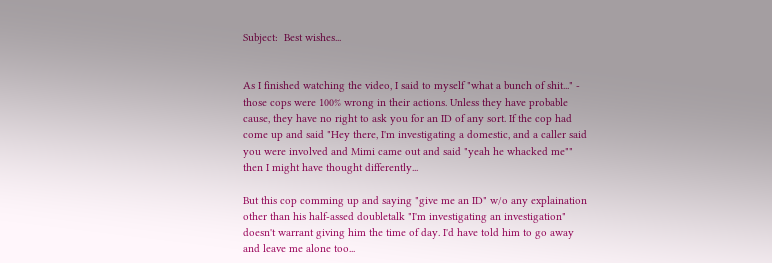Subject:  Best wishes...


As I finished watching the video, I said to myself "what a bunch of shit..." - those cops were 100% wrong in their actions. Unless they have probable cause, they have no right to ask you for an ID of any sort. If the cop had come up and said "Hey there, I'm investigating a domestic, and a caller said you were involved and Mimi came out and said "yeah he whacked me"" then I might have thought differently...

But this cop comming up and saying "give me an ID" w/o any explaination other than his half-assed doubletalk "I'm investigating an investigation" doesn't warrant giving him the time of day. I'd have told him to go away and leave me alone too...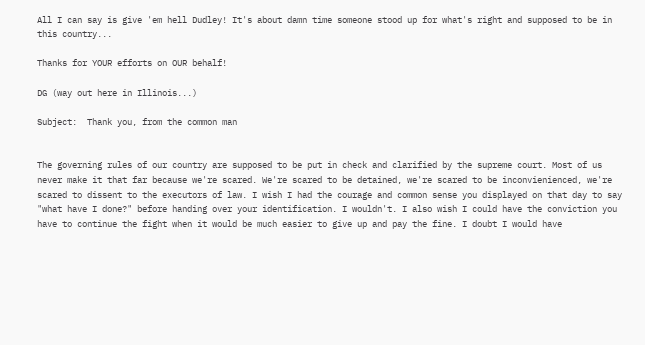All I can say is give 'em hell Dudley! It's about damn time someone stood up for what's right and supposed to be in this country...

Thanks for YOUR efforts on OUR behalf!

DG (way out here in Illinois...)

Subject:  Thank you, from the common man


The governing rules of our country are supposed to be put in check and clarified by the supreme court. Most of us never make it that far because we're scared. We're scared to be detained, we're scared to be inconvienienced, we're scared to dissent to the executors of law. I wish I had the courage and common sense you displayed on that day to say "what have I done?" before handing over your identification. I wouldn't. I also wish I could have the conviction you have to continue the fight when it would be much easier to give up and pay the fine. I doubt I would have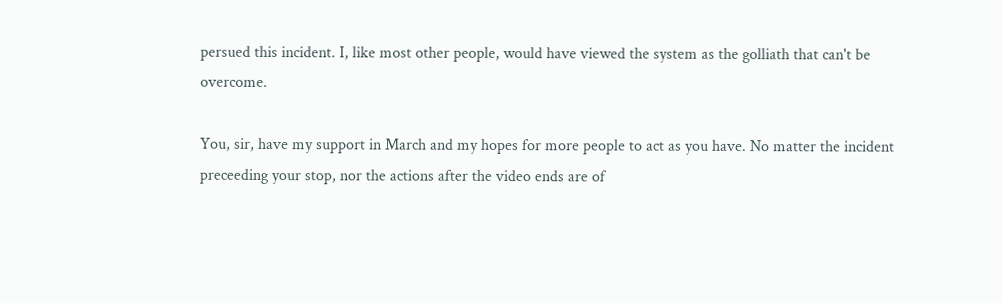persued this incident. I, like most other people, would have viewed the system as the golliath that can't be overcome.

You, sir, have my support in March and my hopes for more people to act as you have. No matter the incident preceeding your stop, nor the actions after the video ends are of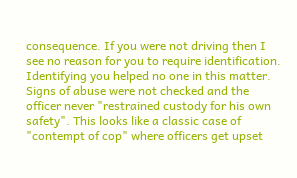consequence. If you were not driving then I see no reason for you to require identification. Identifying you helped no one in this matter. Signs of abuse were not checked and the officer never "restrained custody for his own safety". This looks like a classic case of "contempt of cop" where officers get upset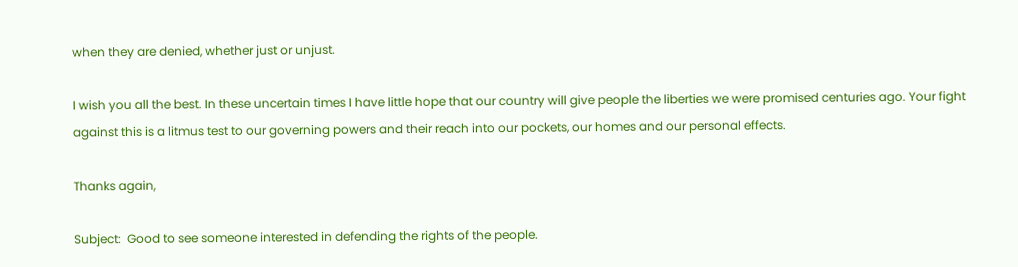when they are denied, whether just or unjust.

I wish you all the best. In these uncertain times I have little hope that our country will give people the liberties we were promised centuries ago. Your fight against this is a litmus test to our governing powers and their reach into our pockets, our homes and our personal effects.

Thanks again,

Subject:  Good to see someone interested in defending the rights of the people.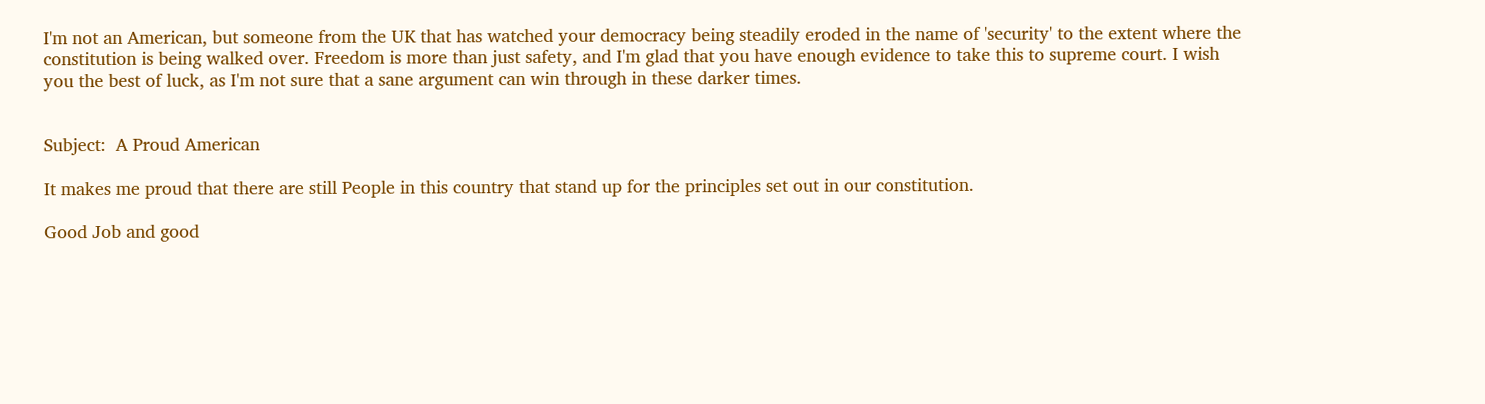I'm not an American, but someone from the UK that has watched your democracy being steadily eroded in the name of 'security' to the extent where the constitution is being walked over. Freedom is more than just safety, and I'm glad that you have enough evidence to take this to supreme court. I wish you the best of luck, as I'm not sure that a sane argument can win through in these darker times.


Subject:  A Proud American

It makes me proud that there are still People in this country that stand up for the principles set out in our constitution.

Good Job and good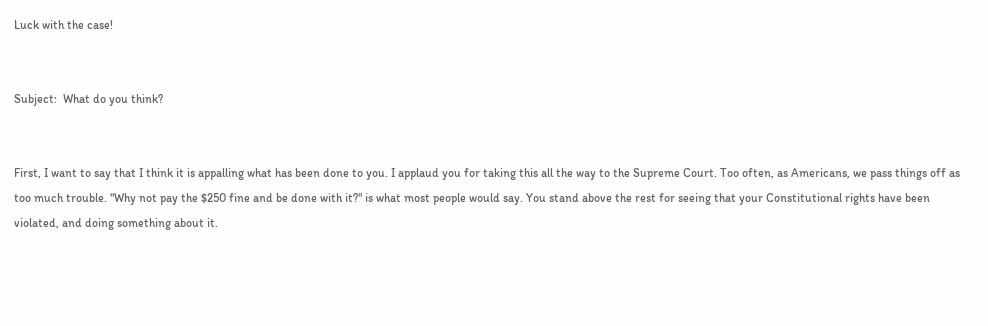Luck with the case!


Subject:  What do you think?


First, I want to say that I think it is appalling what has been done to you. I applaud you for taking this all the way to the Supreme Court. Too often, as Americans, we pass things off as too much trouble. "Why not pay the $250 fine and be done with it?" is what most people would say. You stand above the rest for seeing that your Constitutional rights have been violated, and doing something about it.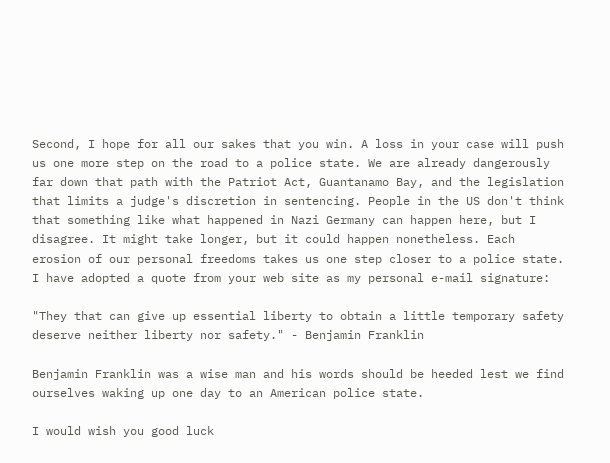Second, I hope for all our sakes that you win. A loss in your case will push us one more step on the road to a police state. We are already dangerously far down that path with the Patriot Act, Guantanamo Bay, and the legislation that limits a judge's discretion in sentencing. People in the US don't think that something like what happened in Nazi Germany can happen here, but I disagree. It might take longer, but it could happen nonetheless. Each erosion of our personal freedoms takes us one step closer to a police state. I have adopted a quote from your web site as my personal e-mail signature:

"They that can give up essential liberty to obtain a little temporary safety
deserve neither liberty nor safety." - Benjamin Franklin

Benjamin Franklin was a wise man and his words should be heeded lest we find ourselves waking up one day to an American police state.

I would wish you good luck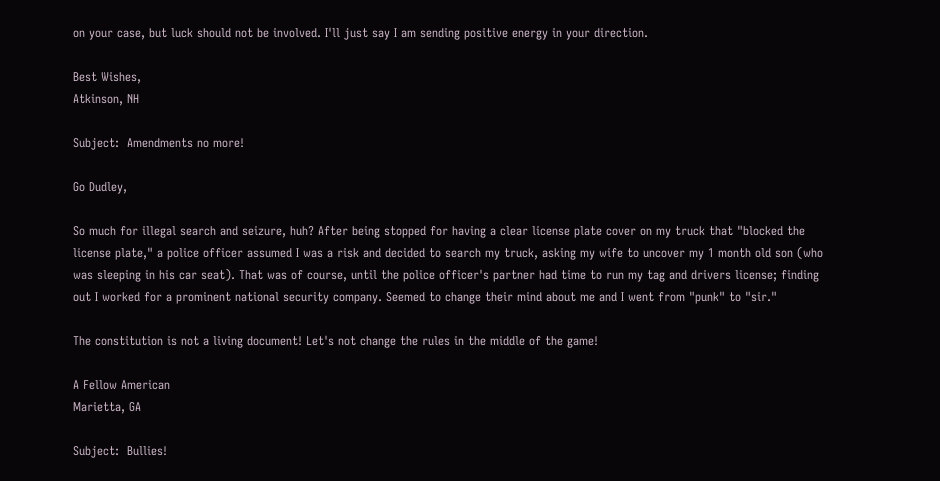on your case, but luck should not be involved. I'll just say I am sending positive energy in your direction.

Best Wishes,
Atkinson, NH

Subject:  Amendments no more!

Go Dudley,

So much for illegal search and seizure, huh? After being stopped for having a clear license plate cover on my truck that "blocked the license plate," a police officer assumed I was a risk and decided to search my truck, asking my wife to uncover my 1 month old son (who was sleeping in his car seat). That was of course, until the police officer's partner had time to run my tag and drivers license; finding out I worked for a prominent national security company. Seemed to change their mind about me and I went from "punk" to "sir."

The constitution is not a living document! Let's not change the rules in the middle of the game!

A Fellow American
Marietta, GA

Subject:  Bullies!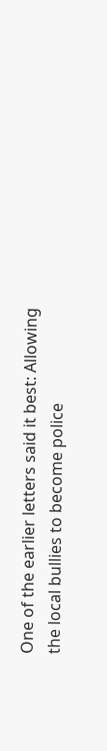One of the earlier letters said it best: Allowing the local bullies to become police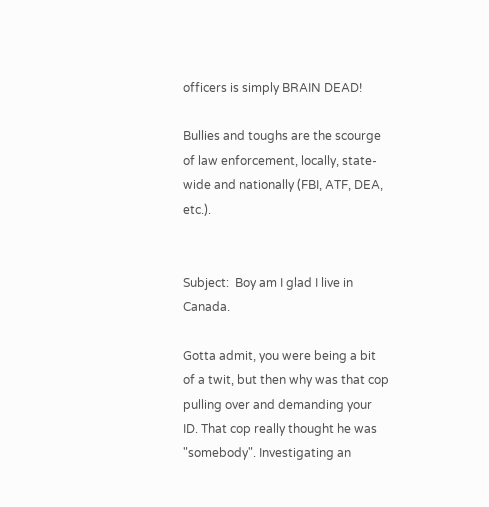officers is simply BRAIN DEAD!

Bullies and toughs are the scourge of law enforcement, locally, state-wide and nationally (FBI, ATF, DEA, etc.).


Subject:  Boy am I glad I live in Canada.

Gotta admit, you were being a bit of a twit, but then why was that cop pulling over and demanding your ID. That cop really thought he was "somebody". Investigating an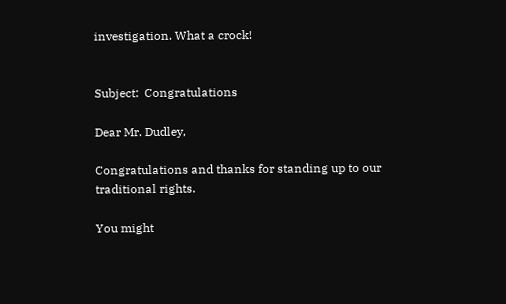investigation. What a crock!


Subject:  Congratulations

Dear Mr. Dudley,

Congratulations and thanks for standing up to our traditional rights.

You might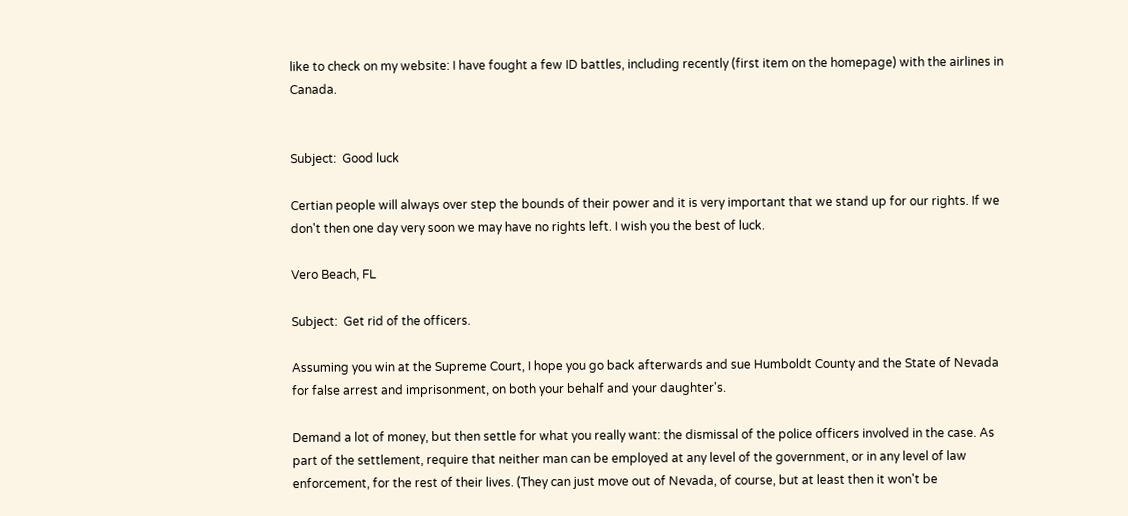like to check on my website: I have fought a few ID battles, including recently (first item on the homepage) with the airlines in Canada.


Subject:  Good luck

Certian people will always over step the bounds of their power and it is very important that we stand up for our rights. If we don't then one day very soon we may have no rights left. I wish you the best of luck.

Vero Beach, FL

Subject:  Get rid of the officers.

Assuming you win at the Supreme Court, I hope you go back afterwards and sue Humboldt County and the State of Nevada for false arrest and imprisonment, on both your behalf and your daughter's.

Demand a lot of money, but then settle for what you really want: the dismissal of the police officers involved in the case. As part of the settlement, require that neither man can be employed at any level of the government, or in any level of law enforcement, for the rest of their lives. (They can just move out of Nevada, of course, but at least then it won't be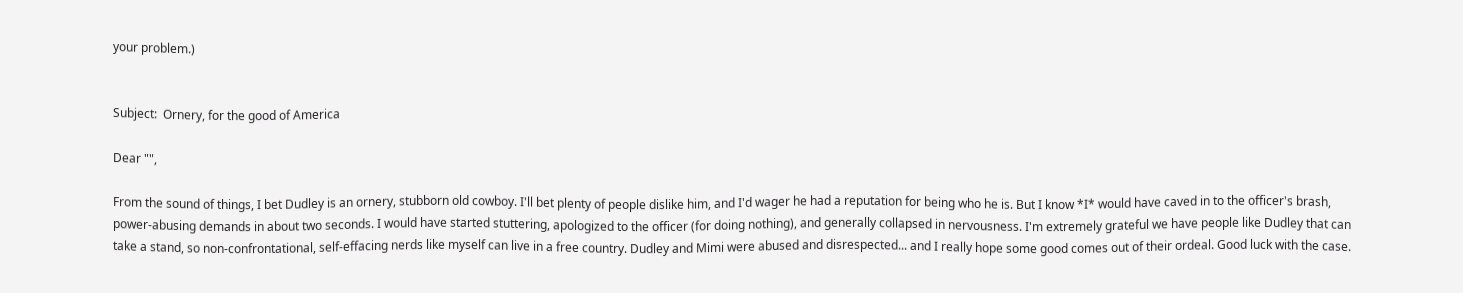your problem.)


Subject:  Ornery, for the good of America

Dear "",

From the sound of things, I bet Dudley is an ornery, stubborn old cowboy. I'll bet plenty of people dislike him, and I'd wager he had a reputation for being who he is. But I know *I* would have caved in to the officer's brash, power-abusing demands in about two seconds. I would have started stuttering, apologized to the officer (for doing nothing), and generally collapsed in nervousness. I'm extremely grateful we have people like Dudley that can take a stand, so non-confrontational, self-effacing nerds like myself can live in a free country. Dudley and Mimi were abused and disrespected... and I really hope some good comes out of their ordeal. Good luck with the case.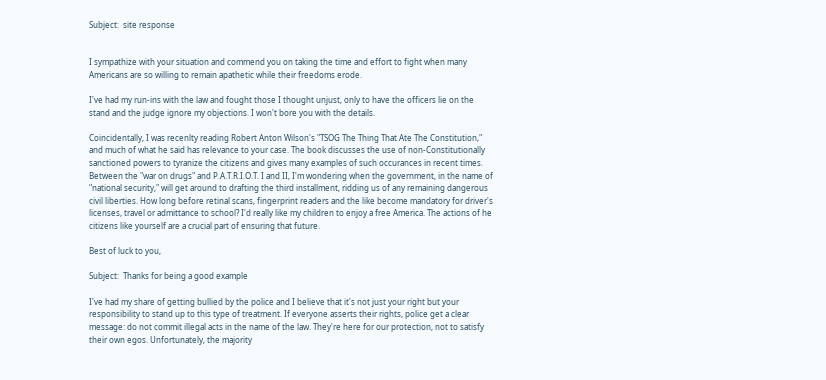Subject:  site response


I sympathize with your situation and commend you on taking the time and effort to fight when many Americans are so willing to remain apathetic while their freedoms erode.

I've had my run-ins with the law and fought those I thought unjust, only to have the officers lie on the stand and the judge ignore my objections. I won't bore you with the details.

Coincidentally, I was recenlty reading Robert Anton Wilson's "TSOG The Thing That Ate The Constitution," and much of what he said has relevance to your case. The book discusses the use of non-Constitutionally sanctioned powers to tyranize the citizens and gives many examples of such occurances in recent times.
Between the "war on drugs" and P.A.T.R.I.O.T. I and II, I'm wondering when the government, in the name of "national security," will get around to drafting the third installment, ridding us of any remaining dangerous civil liberties. How long before retinal scans, fingerprint readers and the like become mandatory for driver's licenses, travel or admittance to school? I'd really like my children to enjoy a free America. The actions of he citizens like yourself are a crucial part of ensuring that future.

Best of luck to you,

Subject:  Thanks for being a good example

I've had my share of getting bullied by the police and I believe that it's not just your right but your responsibility to stand up to this type of treatment. If everyone asserts their rights, police get a clear message: do not commit illegal acts in the name of the law. They're here for our protection, not to satisfy their own egos. Unfortunately, the majority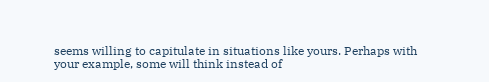seems willing to capitulate in situations like yours. Perhaps with your example, some will think instead of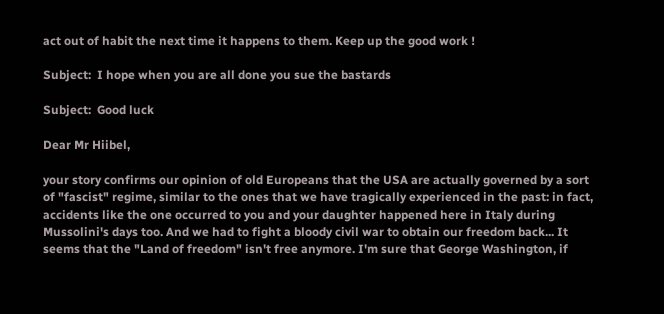act out of habit the next time it happens to them. Keep up the good work !

Subject:  I hope when you are all done you sue the bastards

Subject:  Good luck

Dear Mr Hiibel,

your story confirms our opinion of old Europeans that the USA are actually governed by a sort of "fascist" regime, similar to the ones that we have tragically experienced in the past: in fact, accidents like the one occurred to you and your daughter happened here in Italy during Mussolini's days too. And we had to fight a bloody civil war to obtain our freedom back... It seems that the "Land of freedom" isn't free anymore. I'm sure that George Washington, if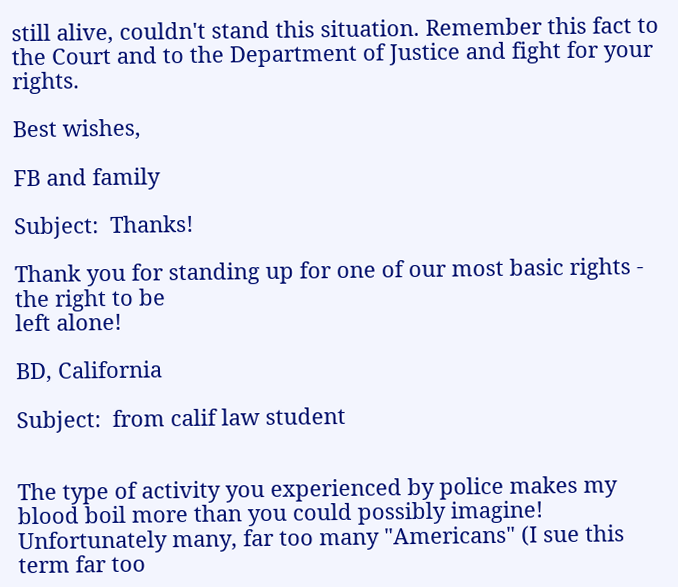still alive, couldn't stand this situation. Remember this fact to the Court and to the Department of Justice and fight for your rights.

Best wishes,

FB and family

Subject:  Thanks!

Thank you for standing up for one of our most basic rights - the right to be
left alone!

BD, California

Subject:  from calif law student


The type of activity you experienced by police makes my blood boil more than you could possibly imagine! Unfortunately many, far too many "Americans" (I sue this term far too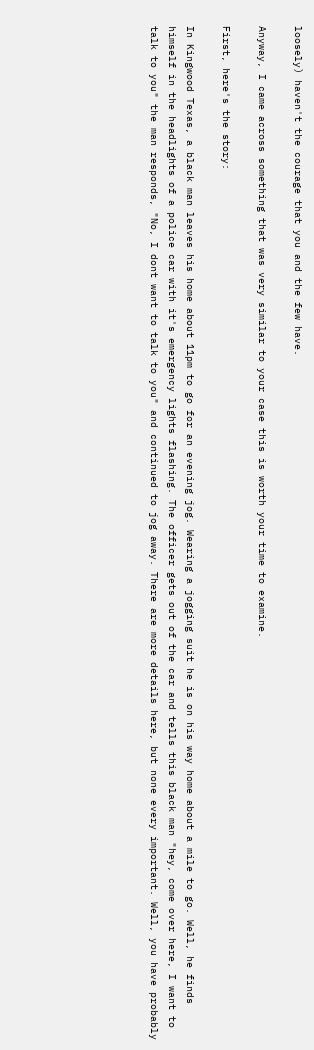loosely) haven't the courage that you and the few have.

Anyway, I came across something that was very similar to your case this is worth your time to examine.

First, here's the story:

In Kingwood Texas, a black man leaves his home about 11pm to go for an evening jog. Wearing a jogging suit he is on his way home about a mile to go. Well, he finds himself in the headlights of a police car with it's emergency lights flashing. The officer gets out of the car and tells this black man "hey, come over here, I want to talk to you" the man responds, "No, I dont want to talk to you" and continued to jog away. There are more details here, but none every important. Well, you have probably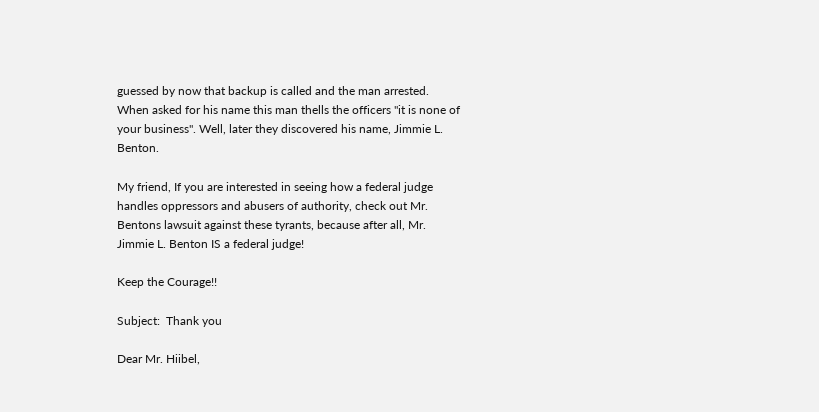guessed by now that backup is called and the man arrested. When asked for his name this man thells the officers "it is none of your business". Well, later they discovered his name, Jimmie L. Benton.

My friend, If you are interested in seeing how a federal judge handles oppressors and abusers of authority, check out Mr. Bentons lawsuit against these tyrants, because after all, Mr. Jimmie L. Benton IS a federal judge!

Keep the Courage!!

Subject:  Thank you

Dear Mr. Hiibel,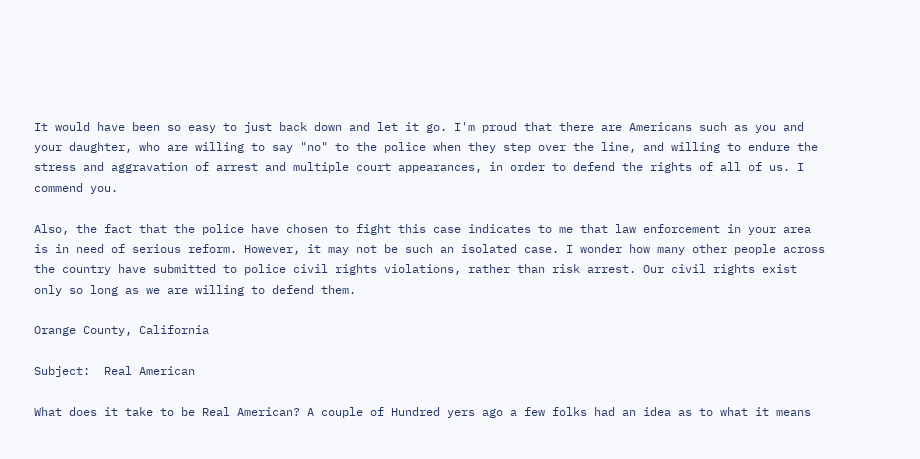It would have been so easy to just back down and let it go. I'm proud that there are Americans such as you and your daughter, who are willing to say "no" to the police when they step over the line, and willing to endure the stress and aggravation of arrest and multiple court appearances, in order to defend the rights of all of us. I commend you.

Also, the fact that the police have chosen to fight this case indicates to me that law enforcement in your area is in need of serious reform. However, it may not be such an isolated case. I wonder how many other people across the country have submitted to police civil rights violations, rather than risk arrest. Our civil rights exist only so long as we are willing to defend them.

Orange County, California

Subject:  Real American

What does it take to be Real American? A couple of Hundred yers ago a few folks had an idea as to what it means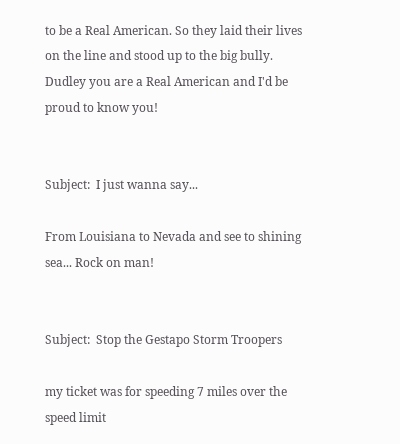to be a Real American. So they laid their lives on the line and stood up to the big bully. Dudley you are a Real American and I'd be proud to know you!


Subject:  I just wanna say...

From Louisiana to Nevada and see to shining sea... Rock on man!


Subject:  Stop the Gestapo Storm Troopers

my ticket was for speeding 7 miles over the speed limit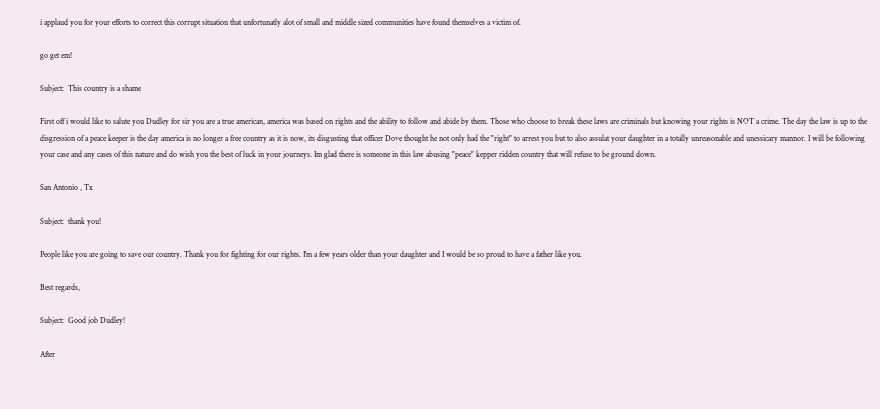i applaud you for your efforts to correct this corrupt situation that unfortunatly alot of small and middle sized communities have found themselves a victim of.

go get em!

Subject:  This country is a shame

First off i would like to salute you Dudley for sir you are a true american, america was based on rights and the ability to follow and abide by them. Those who choose to break these laws are criminals but knowing your rights is NOT a crime. The day the law is up to the disgression of a peace keeper is the day america is no longer a free country as it is now, its disgusting that officer Dove thought he not only had the "right" to arrest you but to also assulat your daughter in a totally unreasonable and unessicary mannor. I will be following your case and any cases of this nature and do wish you the best of luck in your journeys. Im glad there is someone in this law abusing "peace" kepper ridden country that will refuse to be ground down.

San Antonio , Tx

Subject:  thank you!

People like you are going to save our country. Thank you for fighting for our rights. I'm a few years older than your daughter and I would be so proud to have a father like you.

Best regards,

Subject:  Good job Dudley!

After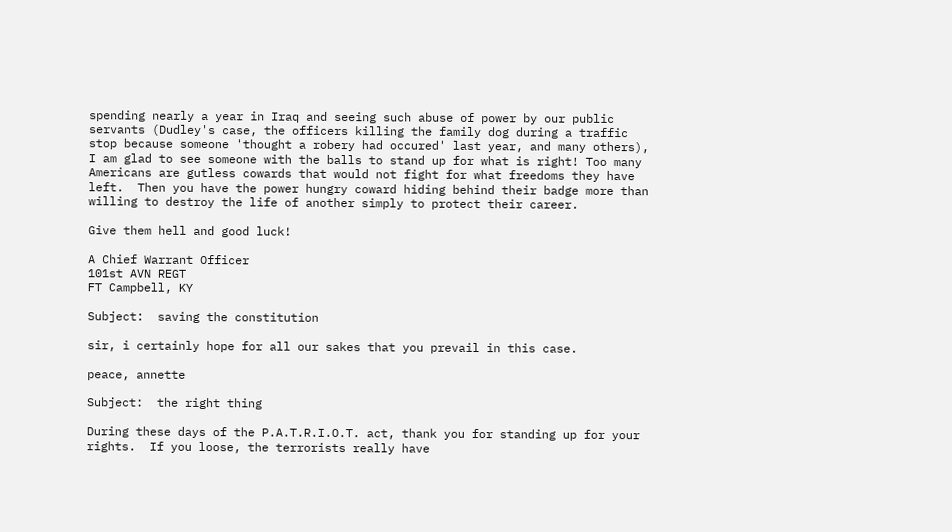spending nearly a year in Iraq and seeing such abuse of power by our public servants (Dudley's case, the officers killing the family dog during a traffic stop because someone 'thought a robery had occured' last year, and many others), I am glad to see someone with the balls to stand up for what is right! Too many Americans are gutless cowards that would not fight for what freedoms they have left.  Then you have the power hungry coward hiding behind their badge more than willing to destroy the life of another simply to protect their career.

Give them hell and good luck!

A Chief Warrant Officer
101st AVN REGT
FT Campbell, KY

Subject:  saving the constitution

sir, i certainly hope for all our sakes that you prevail in this case.

peace, annette

Subject:  the right thing

During these days of the P.A.T.R.I.O.T. act, thank you for standing up for your rights.  If you loose, the terrorists really have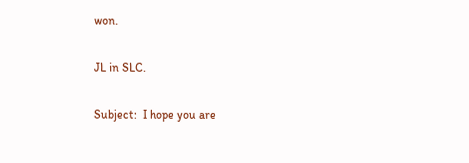won.

JL in SLC.

Subject:  I hope you are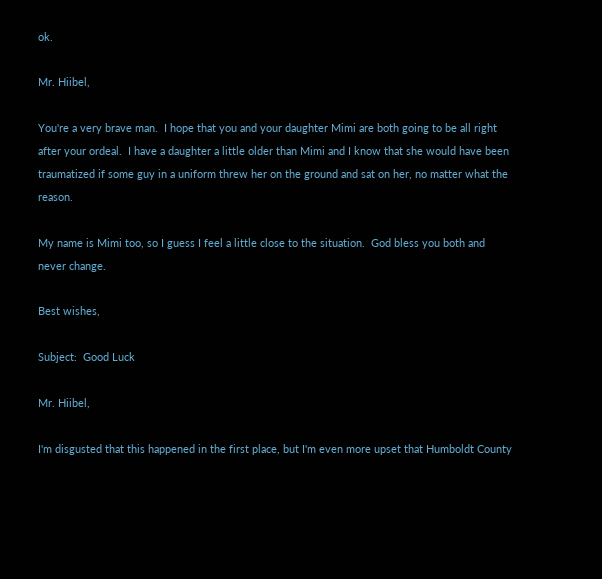ok.

Mr. Hiibel,

You're a very brave man.  I hope that you and your daughter Mimi are both going to be all right after your ordeal.  I have a daughter a little older than Mimi and I know that she would have been traumatized if some guy in a uniform threw her on the ground and sat on her, no matter what the reason.

My name is Mimi too, so I guess I feel a little close to the situation.  God bless you both and never change.

Best wishes,

Subject:  Good Luck

Mr. Hiibel,

I'm disgusted that this happened in the first place, but I'm even more upset that Humboldt County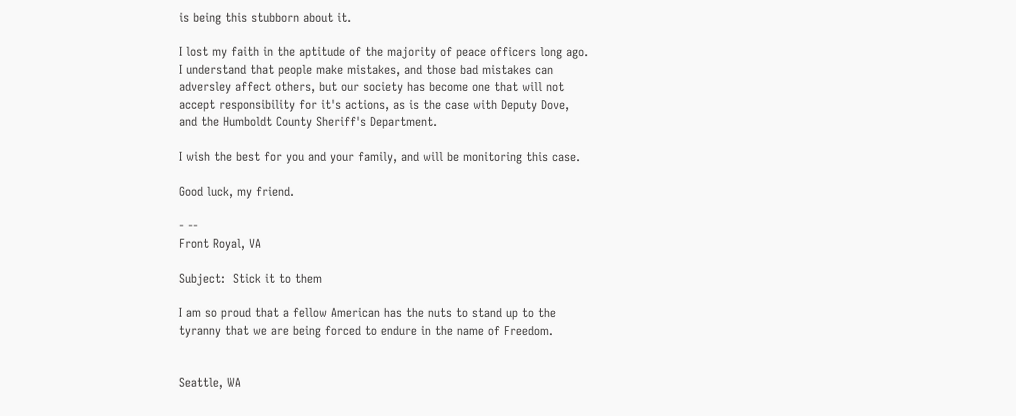is being this stubborn about it.

I lost my faith in the aptitude of the majority of peace officers long ago.  I understand that people make mistakes, and those bad mistakes can adversley affect others, but our society has become one that will not accept responsibility for it's actions, as is the case with Deputy Dove, and the Humboldt County Sheriff's Department.

I wish the best for you and your family, and will be monitoring this case.

Good luck, my friend.

- --
Front Royal, VA

Subject:  Stick it to them

I am so proud that a fellow American has the nuts to stand up to the tyranny that we are being forced to endure in the name of Freedom.


Seattle, WA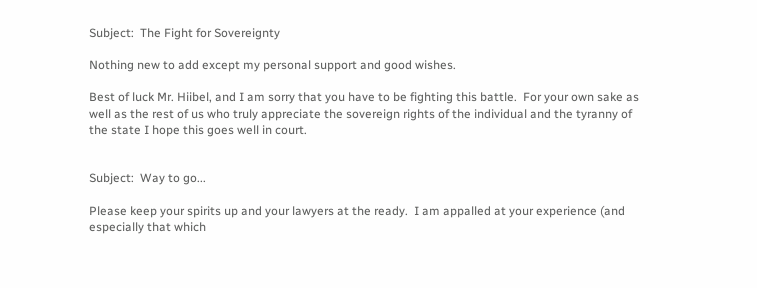Subject:  The Fight for Sovereignty

Nothing new to add except my personal support and good wishes.

Best of luck Mr. Hiibel, and I am sorry that you have to be fighting this battle.  For your own sake as well as the rest of us who truly appreciate the sovereign rights of the individual and the tyranny of the state I hope this goes well in court.


Subject:  Way to go...

Please keep your spirits up and your lawyers at the ready.  I am appalled at your experience (and especially that which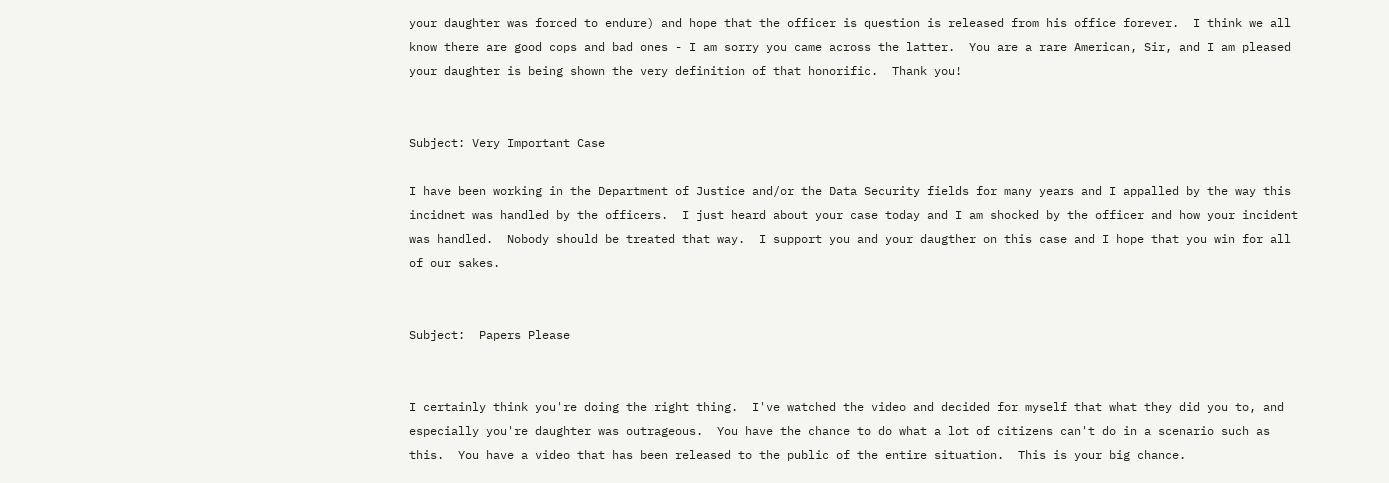your daughter was forced to endure) and hope that the officer is question is released from his office forever.  I think we all know there are good cops and bad ones - I am sorry you came across the latter.  You are a rare American, Sir, and I am pleased your daughter is being shown the very definition of that honorific.  Thank you!


Subject: Very Important Case

I have been working in the Department of Justice and/or the Data Security fields for many years and I appalled by the way this incidnet was handled by the officers.  I just heard about your case today and I am shocked by the officer and how your incident was handled.  Nobody should be treated that way.  I support you and your daugther on this case and I hope that you win for all of our sakes.


Subject:  Papers Please


I certainly think you're doing the right thing.  I've watched the video and decided for myself that what they did you to, and especially you're daughter was outrageous.  You have the chance to do what a lot of citizens can't do in a scenario such as this.  You have a video that has been released to the public of the entire situation.  This is your big chance.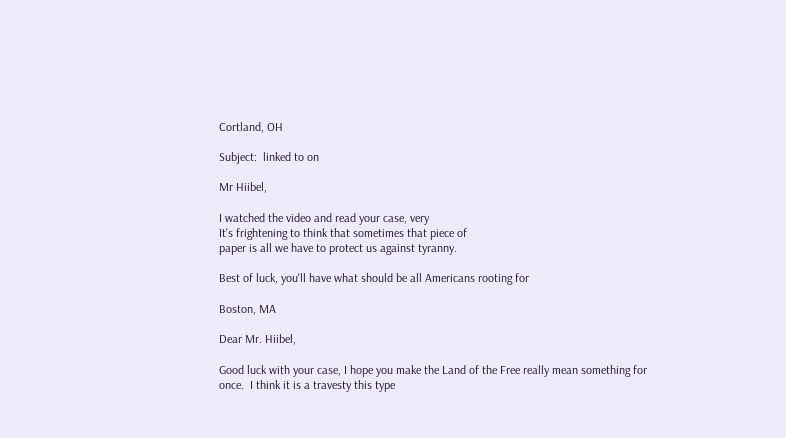Cortland, OH

Subject:  linked to on

Mr Hiibel,

I watched the video and read your case, very
It's frightening to think that sometimes that piece of
paper is all we have to protect us against tyranny.

Best of luck, you'll have what should be all Americans rooting for

Boston, MA

Dear Mr. Hiibel,

Good luck with your case, I hope you make the Land of the Free really mean something for once.  I think it is a travesty this type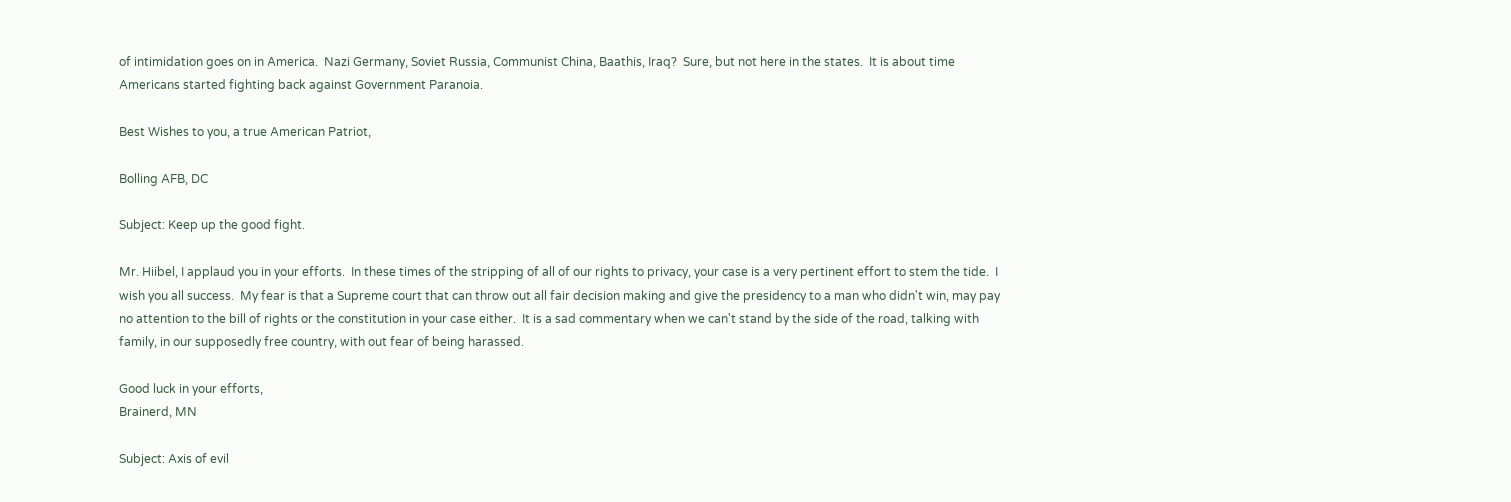of intimidation goes on in America.  Nazi Germany, Soviet Russia, Communist China, Baathis, Iraq?  Sure, but not here in the states.  It is about time Americans started fighting back against Government Paranoia.

Best Wishes to you, a true American Patriot,

Bolling AFB, DC

Subject: Keep up the good fight.

Mr. Hiibel, I applaud you in your efforts.  In these times of the stripping of all of our rights to privacy, your case is a very pertinent effort to stem the tide.  I wish you all success.  My fear is that a Supreme court that can throw out all fair decision making and give the presidency to a man who didn't win, may pay no attention to the bill of rights or the constitution in your case either.  It is a sad commentary when we can't stand by the side of the road, talking with family, in our supposedly free country, with out fear of being harassed.

Good luck in your efforts,
Brainerd, MN

Subject: Axis of evil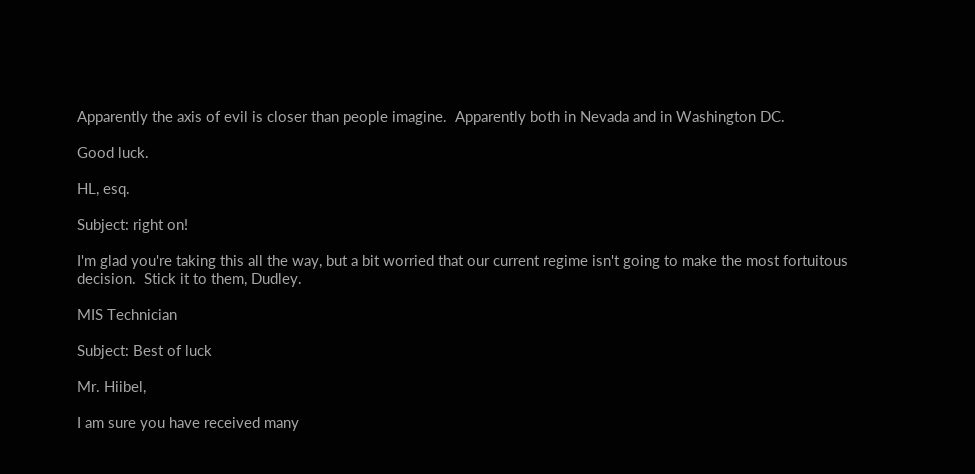Apparently the axis of evil is closer than people imagine.  Apparently both in Nevada and in Washington DC.

Good luck.

HL, esq.

Subject: right on!

I'm glad you're taking this all the way, but a bit worried that our current regime isn't going to make the most fortuitous decision.  Stick it to them, Dudley.

MIS Technician

Subject: Best of luck

Mr. Hiibel,

I am sure you have received many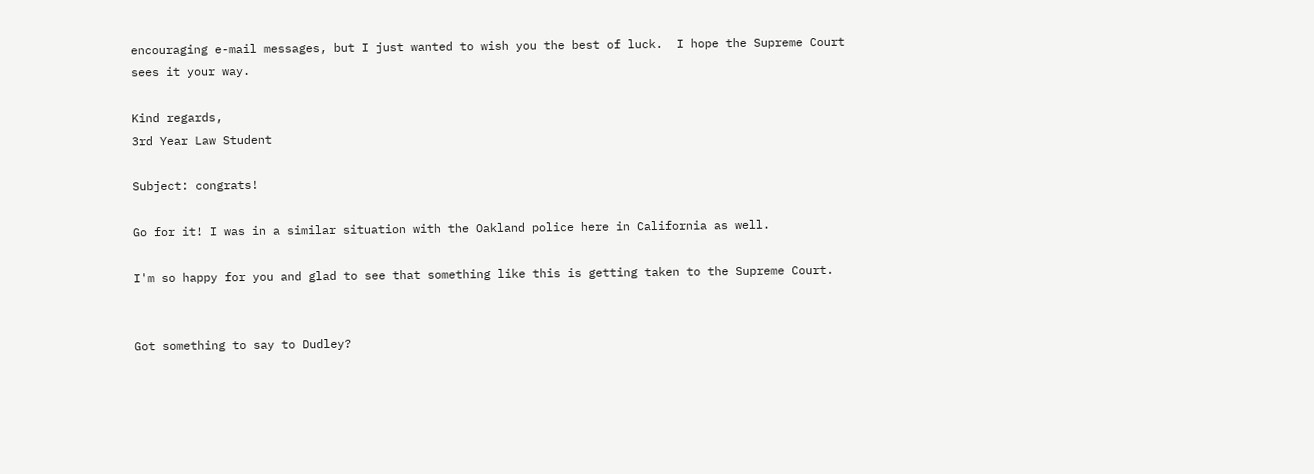encouraging e-mail messages, but I just wanted to wish you the best of luck.  I hope the Supreme Court sees it your way.

Kind regards,
3rd Year Law Student

Subject: congrats!

Go for it! I was in a similar situation with the Oakland police here in California as well.

I'm so happy for you and glad to see that something like this is getting taken to the Supreme Court.


Got something to say to Dudley?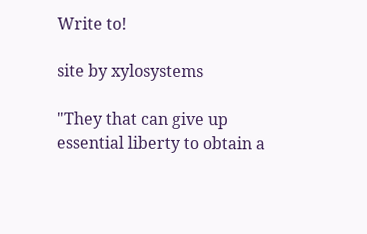Write to!

site by xylosystems

"They that can give up essential liberty to obtain a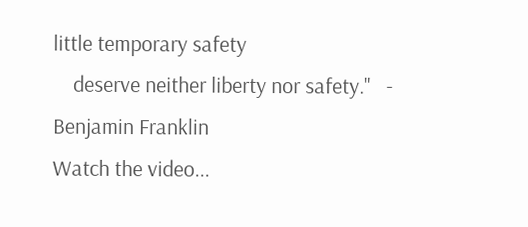little temporary safety
    deserve neither liberty nor safety."   - Benjamin Franklin
Watch the video...